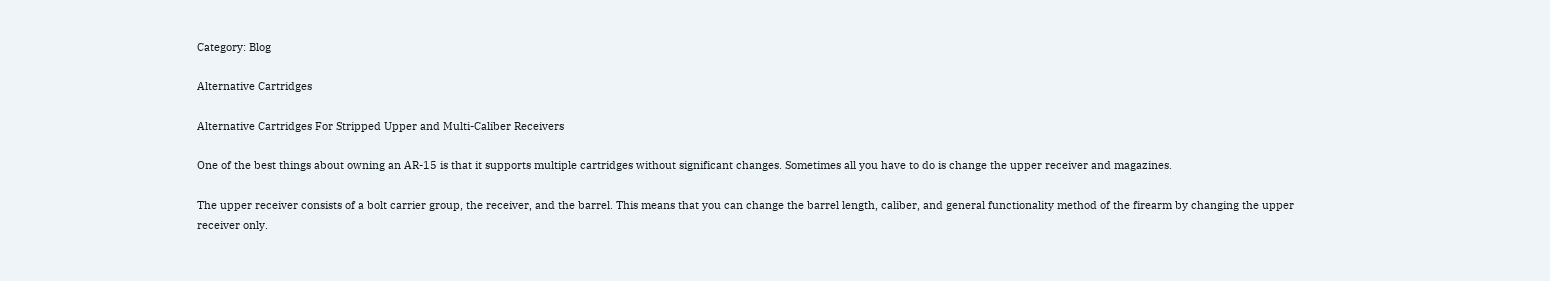Category: Blog

Alternative Cartridges

Alternative Cartridges For Stripped Upper and Multi-Caliber Receivers

One of the best things about owning an AR-15 is that it supports multiple cartridges without significant changes. Sometimes all you have to do is change the upper receiver and magazines.

The upper receiver consists of a bolt carrier group, the receiver, and the barrel. This means that you can change the barrel length, caliber, and general functionality method of the firearm by changing the upper receiver only.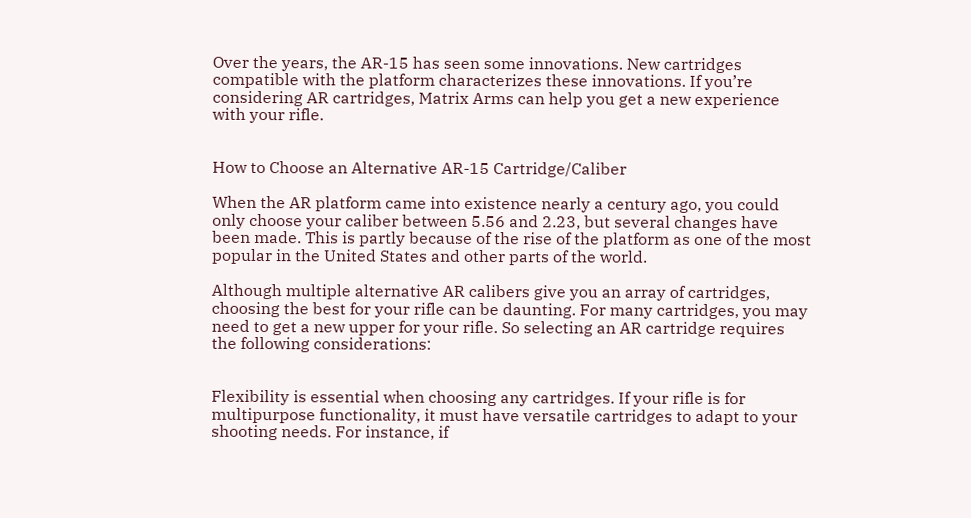Over the years, the AR-15 has seen some innovations. New cartridges compatible with the platform characterizes these innovations. If you’re considering AR cartridges, Matrix Arms can help you get a new experience with your rifle.


How to Choose an Alternative AR-15 Cartridge/Caliber

When the AR platform came into existence nearly a century ago, you could only choose your caliber between 5.56 and 2.23, but several changes have been made. This is partly because of the rise of the platform as one of the most popular in the United States and other parts of the world.

Although multiple alternative AR calibers give you an array of cartridges, choosing the best for your rifle can be daunting. For many cartridges, you may need to get a new upper for your rifle. So selecting an AR cartridge requires the following considerations:


Flexibility is essential when choosing any cartridges. If your rifle is for multipurpose functionality, it must have versatile cartridges to adapt to your shooting needs. For instance, if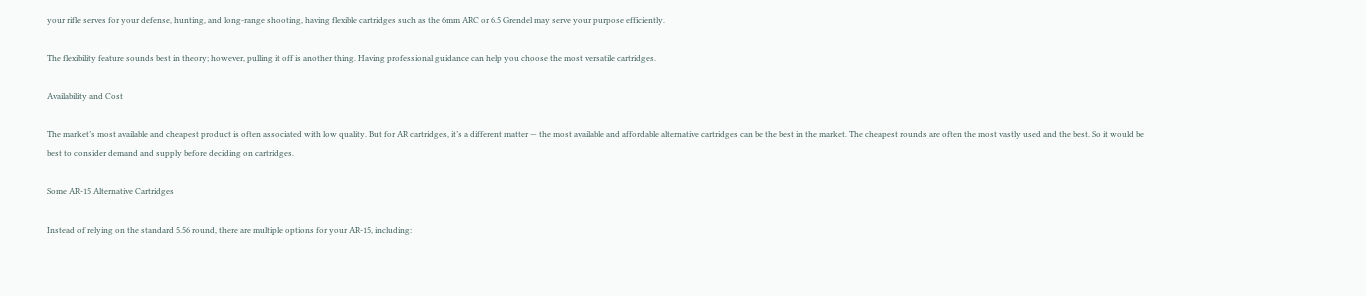your rifle serves for your defense, hunting, and long-range shooting, having flexible cartridges such as the 6mm ARC or 6.5 Grendel may serve your purpose efficiently.

The flexibility feature sounds best in theory; however, pulling it off is another thing. Having professional guidance can help you choose the most versatile cartridges.

Availability and Cost

The market’s most available and cheapest product is often associated with low quality. But for AR cartridges, it’s a different matter — the most available and affordable alternative cartridges can be the best in the market. The cheapest rounds are often the most vastly used and the best. So it would be best to consider demand and supply before deciding on cartridges.

Some AR-15 Alternative Cartridges

Instead of relying on the standard 5.56 round, there are multiple options for your AR-15, including: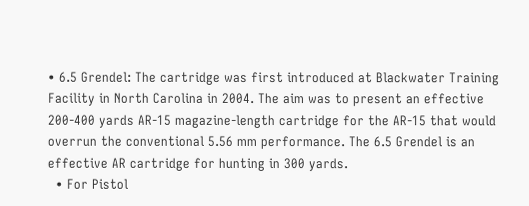• 6.5 Grendel: The cartridge was first introduced at Blackwater Training Facility in North Carolina in 2004. The aim was to present an effective 200-400 yards AR-15 magazine-length cartridge for the AR-15 that would overrun the conventional 5.56 mm performance. The 6.5 Grendel is an effective AR cartridge for hunting in 300 yards.
  • For Pistol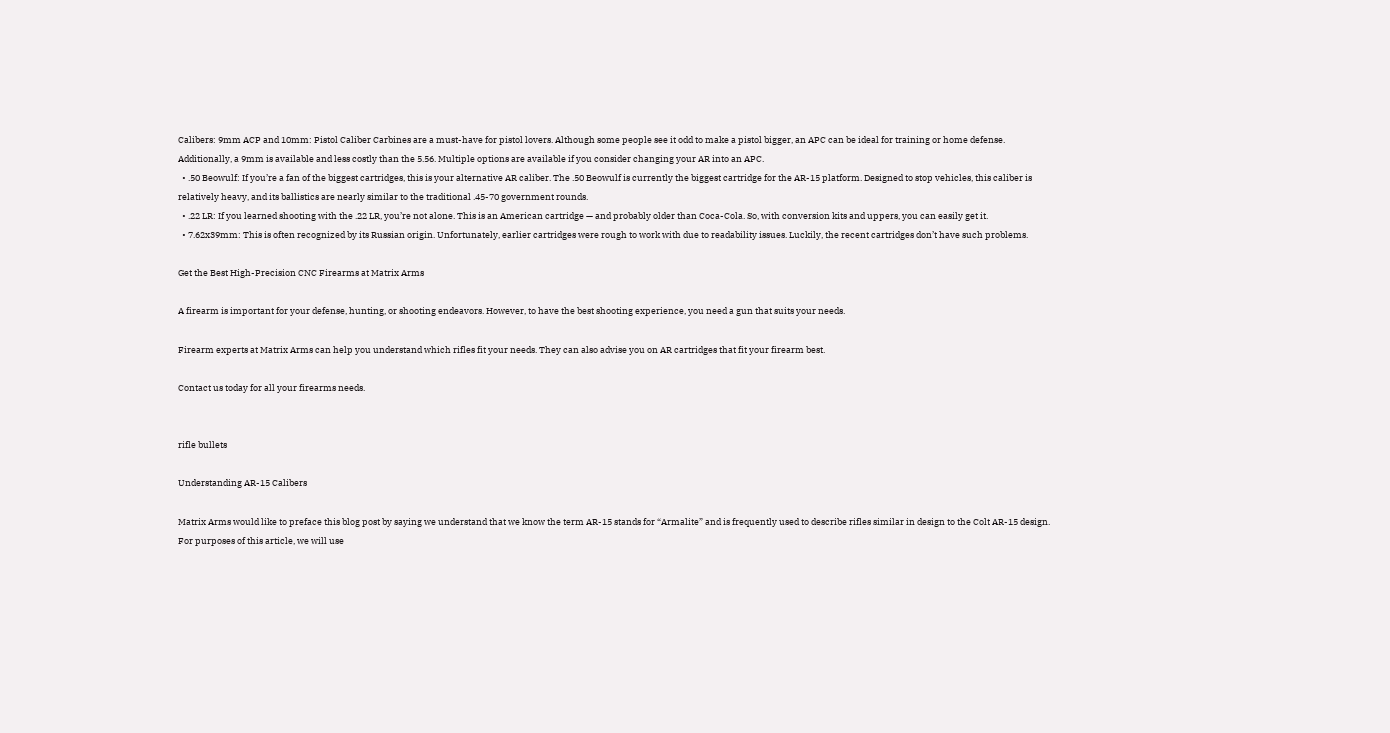Calibers: 9mm ACP and 10mm: Pistol Caliber Carbines are a must-have for pistol lovers. Although some people see it odd to make a pistol bigger, an APC can be ideal for training or home defense. Additionally, a 9mm is available and less costly than the 5.56. Multiple options are available if you consider changing your AR into an APC.
  • .50 Beowulf: If you’re a fan of the biggest cartridges, this is your alternative AR caliber. The .50 Beowulf is currently the biggest cartridge for the AR-15 platform. Designed to stop vehicles, this caliber is relatively heavy, and its ballistics are nearly similar to the traditional .45-70 government rounds.
  • .22 LR: If you learned shooting with the .22 LR, you’re not alone. This is an American cartridge — and probably older than Coca-Cola. So, with conversion kits and uppers, you can easily get it.
  • 7.62x39mm: This is often recognized by its Russian origin. Unfortunately, earlier cartridges were rough to work with due to readability issues. Luckily, the recent cartridges don’t have such problems.

Get the Best High-Precision CNC Firearms at Matrix Arms

A firearm is important for your defense, hunting, or shooting endeavors. However, to have the best shooting experience, you need a gun that suits your needs.

Firearm experts at Matrix Arms can help you understand which rifles fit your needs. They can also advise you on AR cartridges that fit your firearm best.

Contact us today for all your firearms needs.


rifle bullets

Understanding AR-15 Calibers

Matrix Arms would like to preface this blog post by saying we understand that we know the term AR-15 stands for “Armalite” and is frequently used to describe rifles similar in design to the Colt AR-15 design. For purposes of this article, we will use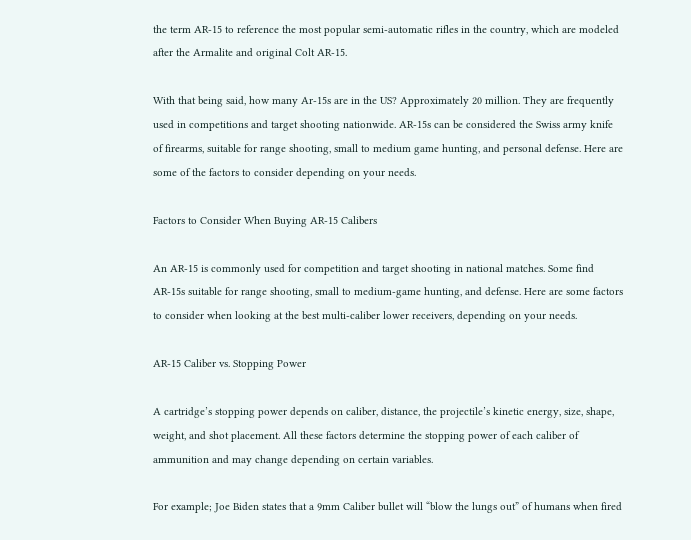the term AR-15 to reference the most popular semi-automatic rifles in the country, which are modeled after the Armalite and original Colt AR-15.

With that being said, how many Ar-15s are in the US? Approximately 20 million. They are frequently used in competitions and target shooting nationwide. AR-15s can be considered the Swiss army knife of firearms, suitable for range shooting, small to medium game hunting, and personal defense. Here are some of the factors to consider depending on your needs.

Factors to Consider When Buying AR-15 Calibers

An AR-15 is commonly used for competition and target shooting in national matches. Some find AR-15s suitable for range shooting, small to medium-game hunting, and defense. Here are some factors to consider when looking at the best multi-caliber lower receivers, depending on your needs.

AR-15 Caliber vs. Stopping Power

A cartridge’s stopping power depends on caliber, distance, the projectile’s kinetic energy, size, shape, weight, and shot placement. All these factors determine the stopping power of each caliber of ammunition and may change depending on certain variables.

For example; Joe Biden states that a 9mm Caliber bullet will “blow the lungs out” of humans when fired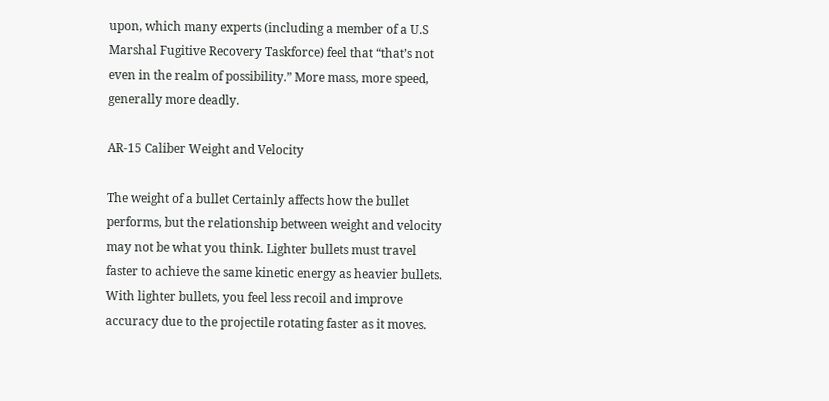upon, which many experts (including a member of a U.S Marshal Fugitive Recovery Taskforce) feel that “that’s not even in the realm of possibility.” More mass, more speed, generally more deadly.

AR-15 Caliber Weight and Velocity

The weight of a bullet Certainly affects how the bullet performs, but the relationship between weight and velocity may not be what you think. Lighter bullets must travel faster to achieve the same kinetic energy as heavier bullets. With lighter bullets, you feel less recoil and improve accuracy due to the projectile rotating faster as it moves.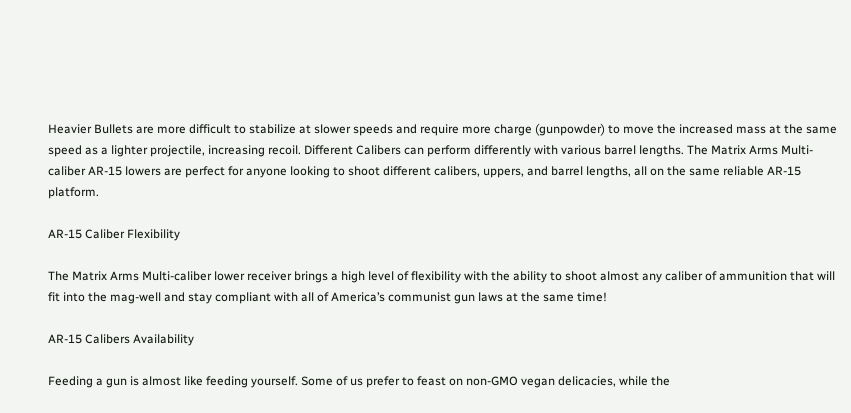Heavier Bullets are more difficult to stabilize at slower speeds and require more charge (gunpowder) to move the increased mass at the same speed as a lighter projectile, increasing recoil. Different Calibers can perform differently with various barrel lengths. The Matrix Arms Multi-caliber AR-15 lowers are perfect for anyone looking to shoot different calibers, uppers, and barrel lengths, all on the same reliable AR-15 platform.

AR-15 Caliber Flexibility

The Matrix Arms Multi-caliber lower receiver brings a high level of flexibility with the ability to shoot almost any caliber of ammunition that will fit into the mag-well and stay compliant with all of America’s communist gun laws at the same time!

AR-15 Calibers Availability

Feeding a gun is almost like feeding yourself. Some of us prefer to feast on non-GMO vegan delicacies, while the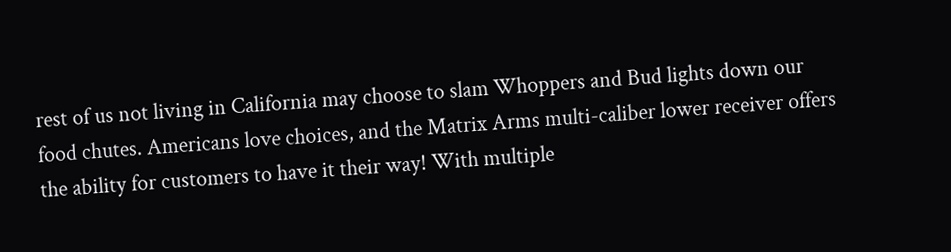rest of us not living in California may choose to slam Whoppers and Bud lights down our food chutes. Americans love choices, and the Matrix Arms multi-caliber lower receiver offers the ability for customers to have it their way! With multiple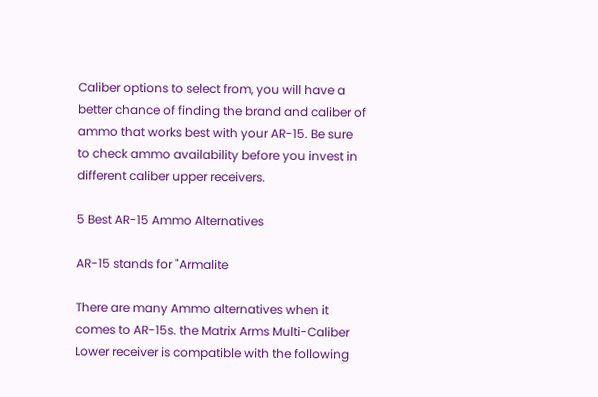Caliber options to select from, you will have a better chance of finding the brand and caliber of ammo that works best with your AR-15. Be sure to check ammo availability before you invest in different caliber upper receivers.

5 Best AR-15 Ammo Alternatives

AR-15 stands for "Armalite

There are many Ammo alternatives when it comes to AR-15s. the Matrix Arms Multi-Caliber Lower receiver is compatible with the following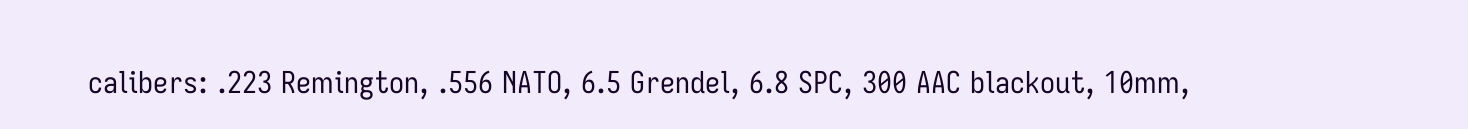calibers: .223 Remington, .556 NATO, 6.5 Grendel, 6.8 SPC, 300 AAC blackout, 10mm,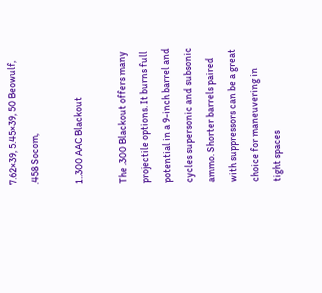7.62×39, 5.45×39, 50 Beowulf, .458 Socom,

1..300 AAC Blackout

The .300 Blackout offers many projectile options. It burns full potential in a 9-inch barrel and cycles supersonic and subsonic ammo. Shorter barrels paired with suppressors can be a great choice for maneuvering in tight spaces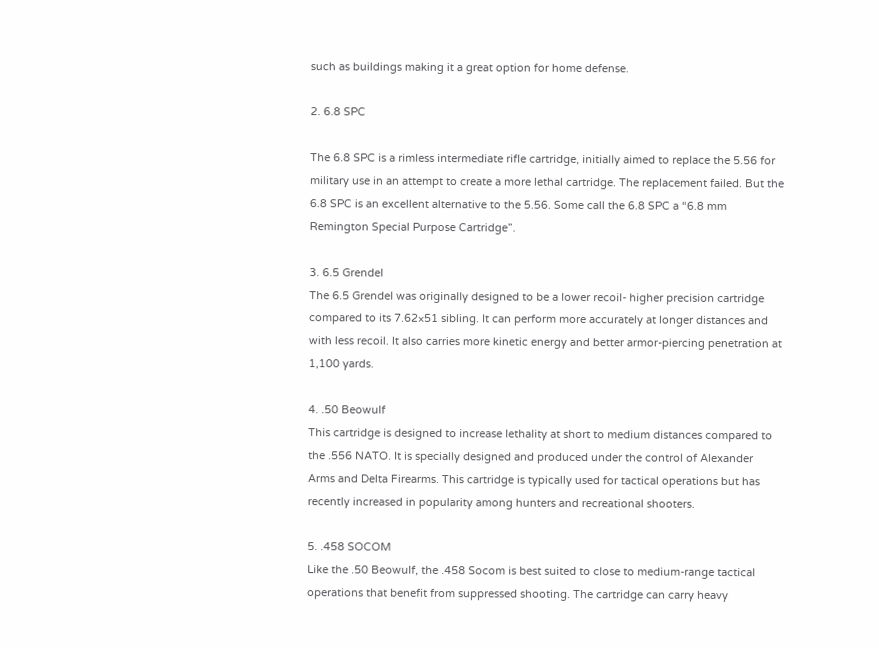such as buildings making it a great option for home defense.

2. 6.8 SPC

The 6.8 SPC is a rimless intermediate rifle cartridge, initially aimed to replace the 5.56 for military use in an attempt to create a more lethal cartridge. The replacement failed. But the 6.8 SPC is an excellent alternative to the 5.56. Some call the 6.8 SPC a “6.8 mm Remington Special Purpose Cartridge”.

3. 6.5 Grendel
The 6.5 Grendel was originally designed to be a lower recoil- higher precision cartridge compared to its 7.62×51 sibling. It can perform more accurately at longer distances and with less recoil. It also carries more kinetic energy and better armor-piercing penetration at 1,100 yards.

4. .50 Beowulf
This cartridge is designed to increase lethality at short to medium distances compared to the .556 NATO. It is specially designed and produced under the control of Alexander Arms and Delta Firearms. This cartridge is typically used for tactical operations but has recently increased in popularity among hunters and recreational shooters.

5. .458 SOCOM
Like the .50 Beowulf, the .458 Socom is best suited to close to medium-range tactical operations that benefit from suppressed shooting. The cartridge can carry heavy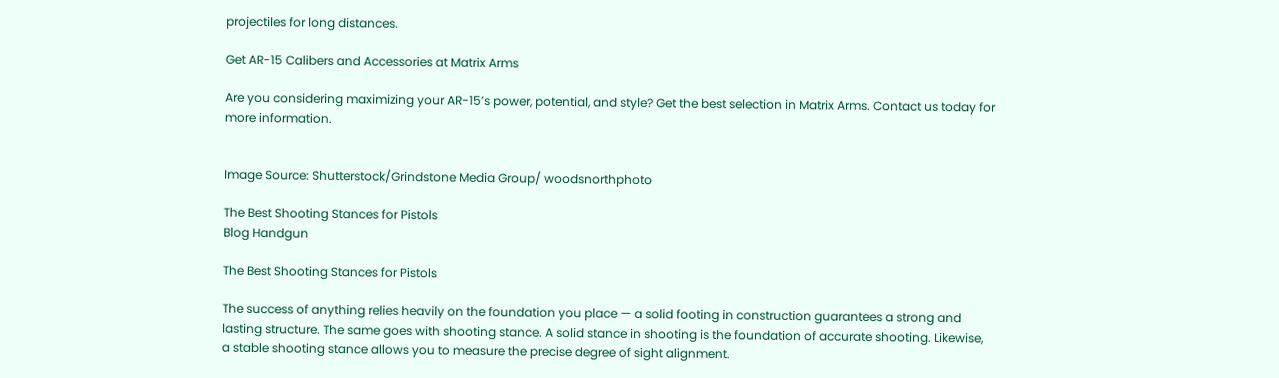projectiles for long distances.

Get AR-15 Calibers and Accessories at Matrix Arms

Are you considering maximizing your AR-15’s power, potential, and style? Get the best selection in Matrix Arms. Contact us today for more information.


Image Source: Shutterstock/Grindstone Media Group/ woodsnorthphoto

The Best Shooting Stances for Pistols
Blog Handgun

The Best Shooting Stances for Pistols

The success of anything relies heavily on the foundation you place — a solid footing in construction guarantees a strong and lasting structure. The same goes with shooting stance. A solid stance in shooting is the foundation of accurate shooting. Likewise, a stable shooting stance allows you to measure the precise degree of sight alignment.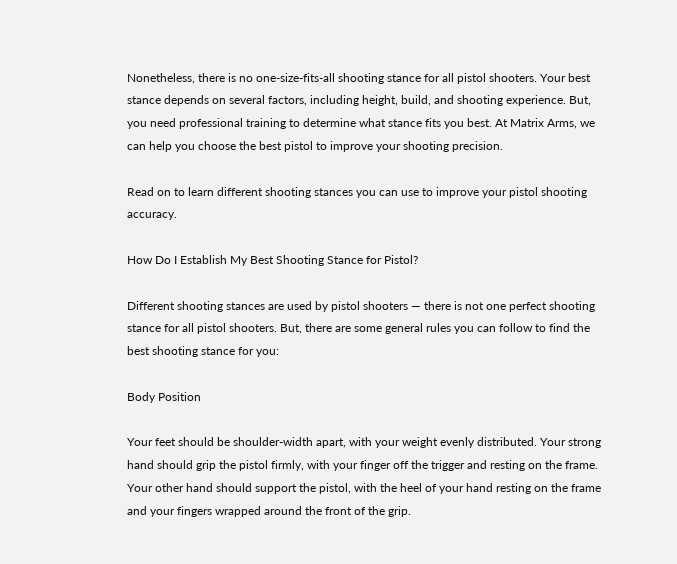Nonetheless, there is no one-size-fits-all shooting stance for all pistol shooters. Your best stance depends on several factors, including height, build, and shooting experience. But, you need professional training to determine what stance fits you best. At Matrix Arms, we can help you choose the best pistol to improve your shooting precision.

Read on to learn different shooting stances you can use to improve your pistol shooting accuracy.

How Do I Establish My Best Shooting Stance for Pistol?

Different shooting stances are used by pistol shooters — there is not one perfect shooting stance for all pistol shooters. But, there are some general rules you can follow to find the best shooting stance for you:

Body Position

Your feet should be shoulder-width apart, with your weight evenly distributed. Your strong hand should grip the pistol firmly, with your finger off the trigger and resting on the frame. Your other hand should support the pistol, with the heel of your hand resting on the frame and your fingers wrapped around the front of the grip.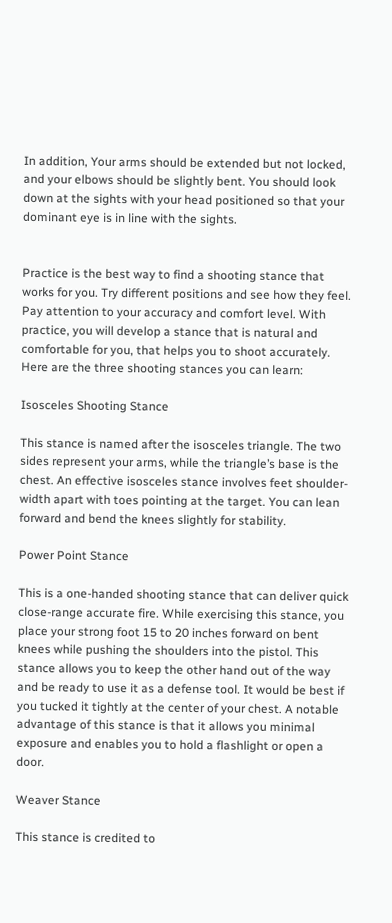In addition, Your arms should be extended but not locked, and your elbows should be slightly bent. You should look down at the sights with your head positioned so that your dominant eye is in line with the sights.


Practice is the best way to find a shooting stance that works for you. Try different positions and see how they feel. Pay attention to your accuracy and comfort level. With practice, you will develop a stance that is natural and comfortable for you, that helps you to shoot accurately. Here are the three shooting stances you can learn:

Isosceles Shooting Stance

This stance is named after the isosceles triangle. The two sides represent your arms, while the triangle’s base is the chest. An effective isosceles stance involves feet shoulder-width apart with toes pointing at the target. You can lean forward and bend the knees slightly for stability.

Power Point Stance

This is a one-handed shooting stance that can deliver quick close-range accurate fire. While exercising this stance, you place your strong foot 15 to 20 inches forward on bent knees while pushing the shoulders into the pistol. This stance allows you to keep the other hand out of the way and be ready to use it as a defense tool. It would be best if you tucked it tightly at the center of your chest. A notable advantage of this stance is that it allows you minimal exposure and enables you to hold a flashlight or open a door.

Weaver Stance

This stance is credited to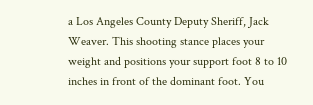a Los Angeles County Deputy Sheriff, Jack Weaver. This shooting stance places your weight and positions your support foot 8 to 10 inches in front of the dominant foot. You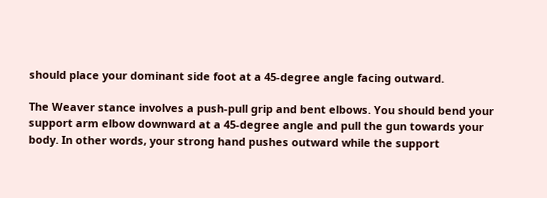should place your dominant side foot at a 45-degree angle facing outward.

The Weaver stance involves a push-pull grip and bent elbows. You should bend your support arm elbow downward at a 45-degree angle and pull the gun towards your body. In other words, your strong hand pushes outward while the support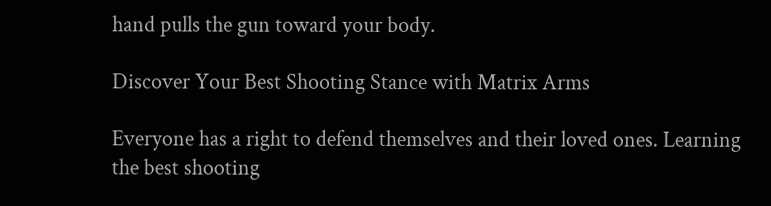hand pulls the gun toward your body.

Discover Your Best Shooting Stance with Matrix Arms

Everyone has a right to defend themselves and their loved ones. Learning the best shooting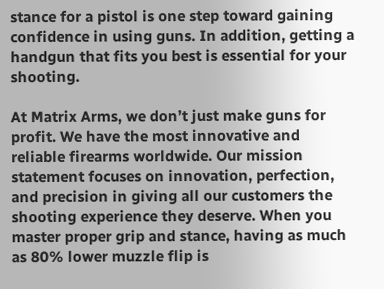stance for a pistol is one step toward gaining confidence in using guns. In addition, getting a handgun that fits you best is essential for your shooting.

At Matrix Arms, we don’t just make guns for profit. We have the most innovative and reliable firearms worldwide. Our mission statement focuses on innovation, perfection, and precision in giving all our customers the shooting experience they deserve. When you master proper grip and stance, having as much as 80% lower muzzle flip is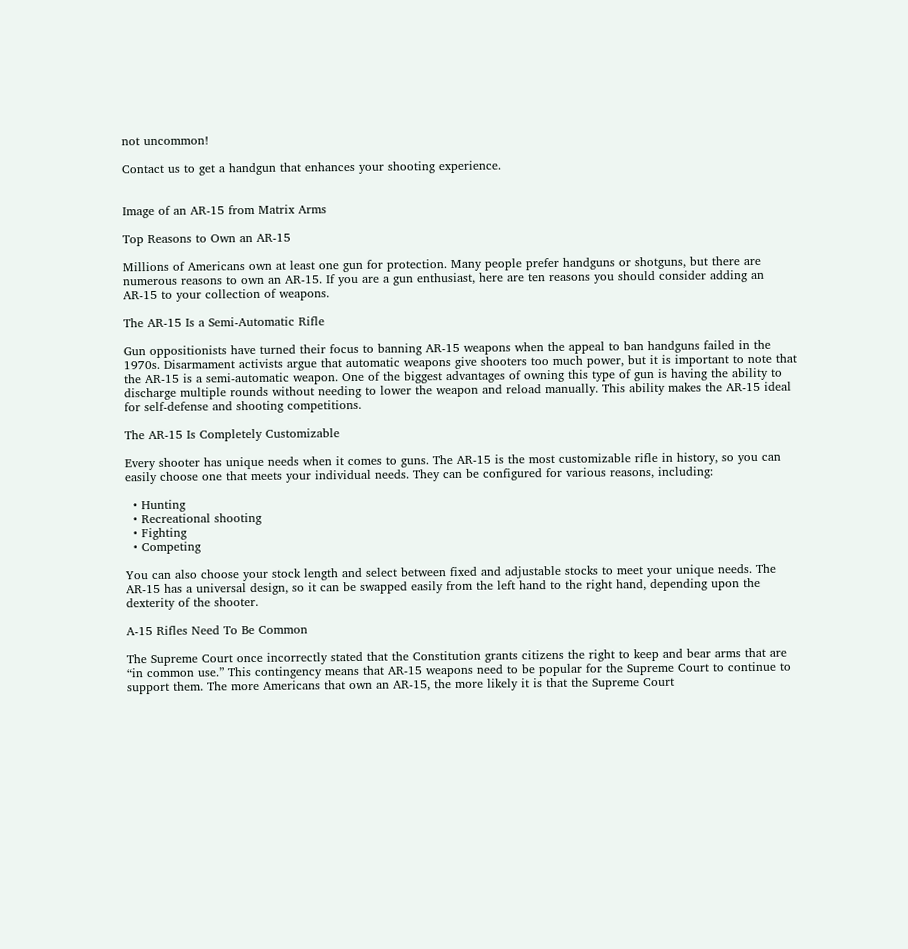not uncommon!

Contact us to get a handgun that enhances your shooting experience.


Image of an AR-15 from Matrix Arms

Top Reasons to Own an AR-15

Millions of Americans own at least one gun for protection. Many people prefer handguns or shotguns, but there are numerous reasons to own an AR-15. If you are a gun enthusiast, here are ten reasons you should consider adding an AR-15 to your collection of weapons.

The AR-15 Is a Semi-Automatic Rifle

Gun oppositionists have turned their focus to banning AR-15 weapons when the appeal to ban handguns failed in the 1970s. Disarmament activists argue that automatic weapons give shooters too much power, but it is important to note that the AR-15 is a semi-automatic weapon. One of the biggest advantages of owning this type of gun is having the ability to discharge multiple rounds without needing to lower the weapon and reload manually. This ability makes the AR-15 ideal for self-defense and shooting competitions.

The AR-15 Is Completely Customizable

Every shooter has unique needs when it comes to guns. The AR-15 is the most customizable rifle in history, so you can easily choose one that meets your individual needs. They can be configured for various reasons, including:

  • Hunting
  • Recreational shooting
  • Fighting
  • Competing

You can also choose your stock length and select between fixed and adjustable stocks to meet your unique needs. The AR-15 has a universal design, so it can be swapped easily from the left hand to the right hand, depending upon the dexterity of the shooter.

A-15 Rifles Need To Be Common

The Supreme Court once incorrectly stated that the Constitution grants citizens the right to keep and bear arms that are “in common use.” This contingency means that AR-15 weapons need to be popular for the Supreme Court to continue to support them. The more Americans that own an AR-15, the more likely it is that the Supreme Court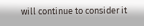will continue to consider it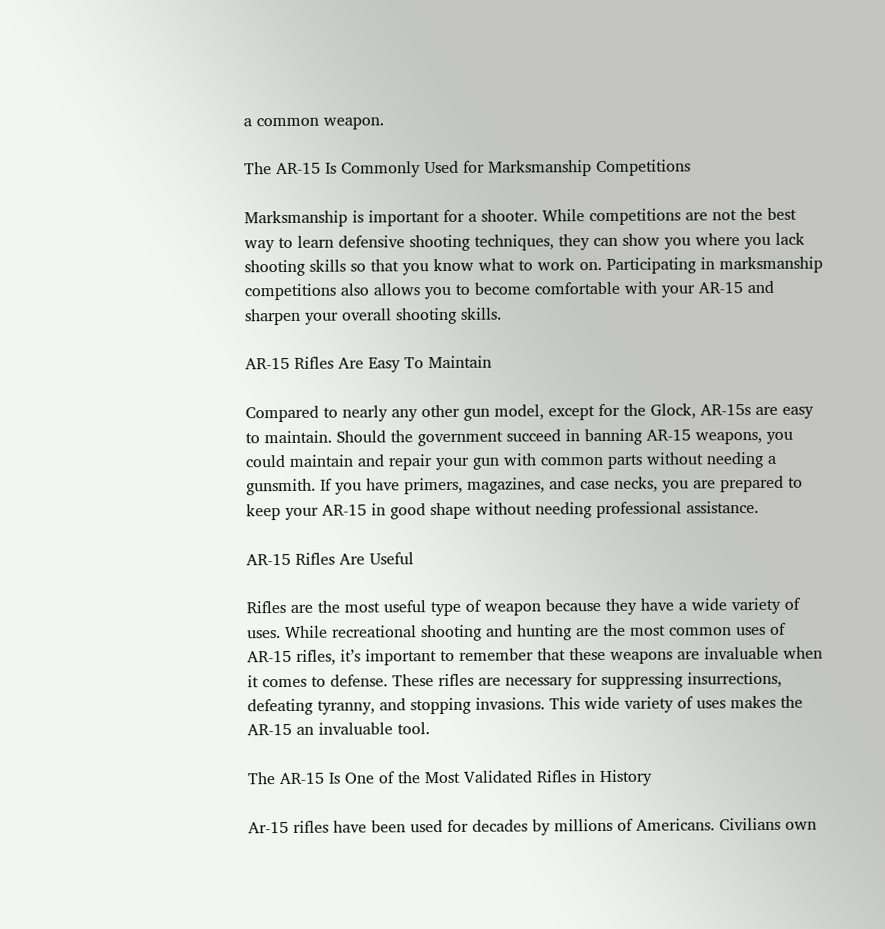a common weapon.

The AR-15 Is Commonly Used for Marksmanship Competitions

Marksmanship is important for a shooter. While competitions are not the best way to learn defensive shooting techniques, they can show you where you lack shooting skills so that you know what to work on. Participating in marksmanship competitions also allows you to become comfortable with your AR-15 and sharpen your overall shooting skills.

AR-15 Rifles Are Easy To Maintain

Compared to nearly any other gun model, except for the Glock, AR-15s are easy to maintain. Should the government succeed in banning AR-15 weapons, you could maintain and repair your gun with common parts without needing a gunsmith. If you have primers, magazines, and case necks, you are prepared to keep your AR-15 in good shape without needing professional assistance.

AR-15 Rifles Are Useful

Rifles are the most useful type of weapon because they have a wide variety of uses. While recreational shooting and hunting are the most common uses of AR-15 rifles, it’s important to remember that these weapons are invaluable when it comes to defense. These rifles are necessary for suppressing insurrections, defeating tyranny, and stopping invasions. This wide variety of uses makes the AR-15 an invaluable tool.

The AR-15 Is One of the Most Validated Rifles in History

Ar-15 rifles have been used for decades by millions of Americans. Civilians own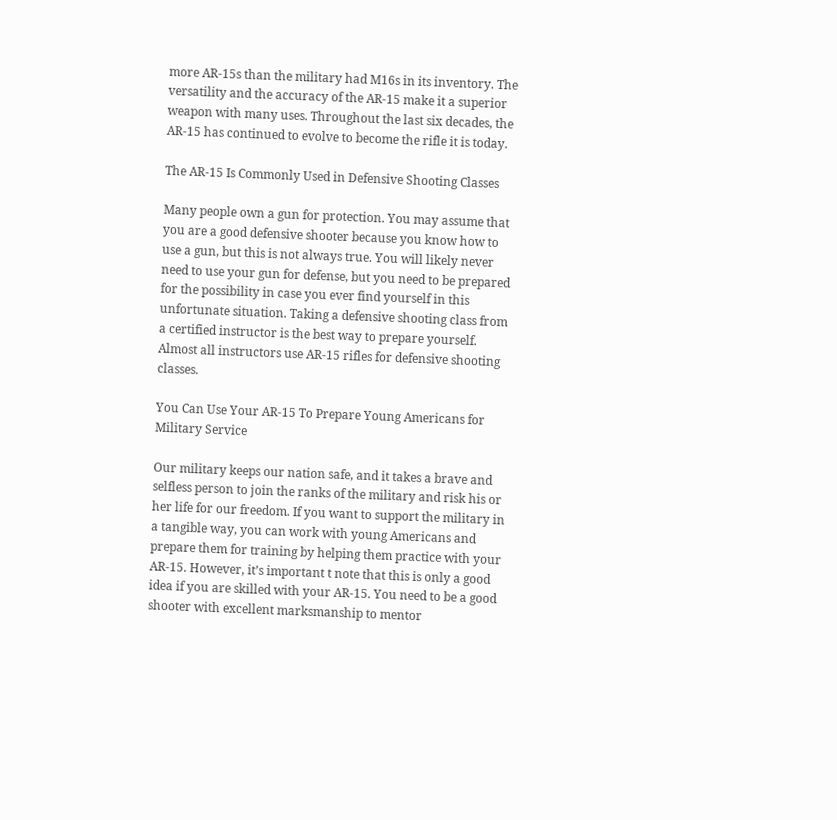more AR-15s than the military had M16s in its inventory. The versatility and the accuracy of the AR-15 make it a superior weapon with many uses. Throughout the last six decades, the AR-15 has continued to evolve to become the rifle it is today.

The AR-15 Is Commonly Used in Defensive Shooting Classes

Many people own a gun for protection. You may assume that you are a good defensive shooter because you know how to use a gun, but this is not always true. You will likely never need to use your gun for defense, but you need to be prepared for the possibility in case you ever find yourself in this unfortunate situation. Taking a defensive shooting class from a certified instructor is the best way to prepare yourself. Almost all instructors use AR-15 rifles for defensive shooting classes.

You Can Use Your AR-15 To Prepare Young Americans for Military Service

Our military keeps our nation safe, and it takes a brave and selfless person to join the ranks of the military and risk his or her life for our freedom. If you want to support the military in a tangible way, you can work with young Americans and prepare them for training by helping them practice with your AR-15. However, it’s important t note that this is only a good idea if you are skilled with your AR-15. You need to be a good shooter with excellent marksmanship to mentor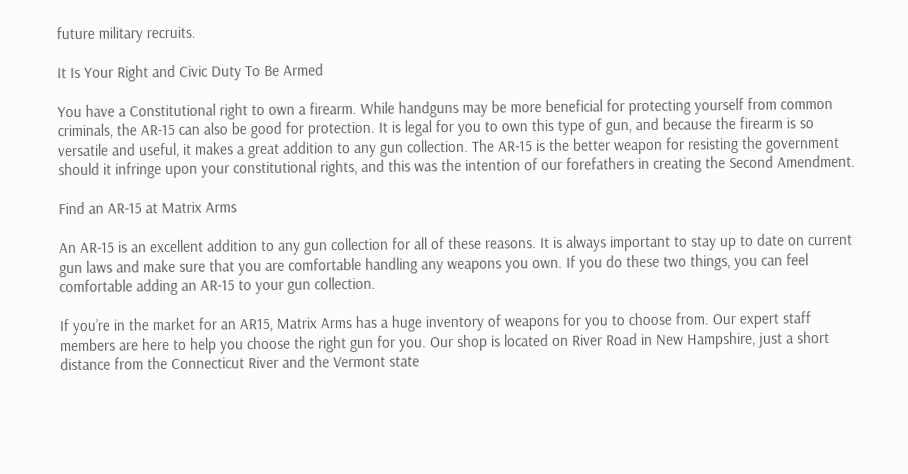future military recruits.

It Is Your Right and Civic Duty To Be Armed

You have a Constitutional right to own a firearm. While handguns may be more beneficial for protecting yourself from common criminals, the AR-15 can also be good for protection. It is legal for you to own this type of gun, and because the firearm is so versatile and useful, it makes a great addition to any gun collection. The AR-15 is the better weapon for resisting the government should it infringe upon your constitutional rights, and this was the intention of our forefathers in creating the Second Amendment.

Find an AR-15 at Matrix Arms

An AR-15 is an excellent addition to any gun collection for all of these reasons. It is always important to stay up to date on current gun laws and make sure that you are comfortable handling any weapons you own. If you do these two things, you can feel comfortable adding an AR-15 to your gun collection.

If you’re in the market for an AR15, Matrix Arms has a huge inventory of weapons for you to choose from. Our expert staff members are here to help you choose the right gun for you. Our shop is located on River Road in New Hampshire, just a short distance from the Connecticut River and the Vermont state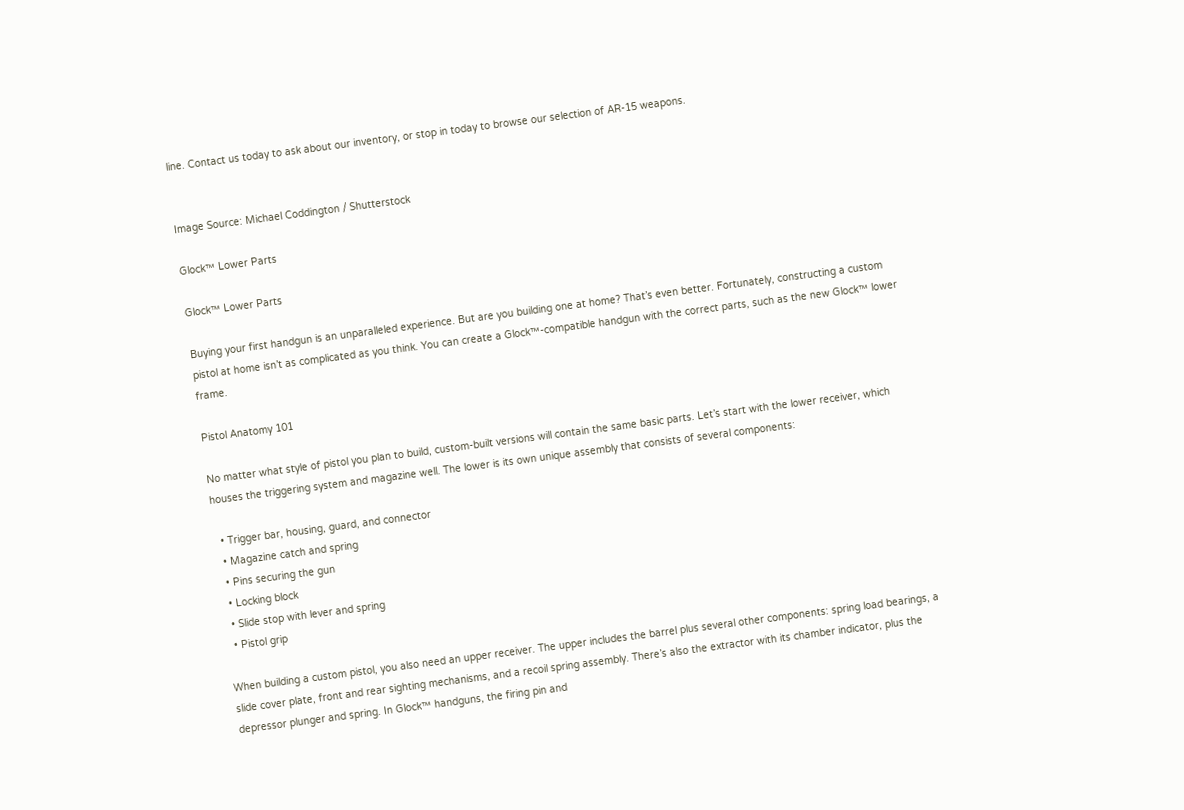line. Contact us today to ask about our inventory, or stop in today to browse our selection of AR-15 weapons.


Image Source: Michael Coddington / Shutterstock

Glock™ Lower Parts

Glock™ Lower Parts

Buying your first handgun is an unparalleled experience. But are you building one at home? That’s even better. Fortunately, constructing a custom pistol at home isn’t as complicated as you think. You can create a Glock™-compatible handgun with the correct parts, such as the new Glock™ lower frame.

Pistol Anatomy 101

No matter what style of pistol you plan to build, custom-built versions will contain the same basic parts. Let’s start with the lower receiver, which houses the triggering system and magazine well. The lower is its own unique assembly that consists of several components:

  • Trigger bar, housing, guard, and connector
  • Magazine catch and spring
  • Pins securing the gun
  • Locking block
  • Slide stop with lever and spring
  • Pistol grip

When building a custom pistol, you also need an upper receiver. The upper includes the barrel plus several other components: spring load bearings, a slide cover plate, front and rear sighting mechanisms, and a recoil spring assembly. There’s also the extractor with its chamber indicator, plus the depressor plunger and spring. In Glock™ handguns, the firing pin and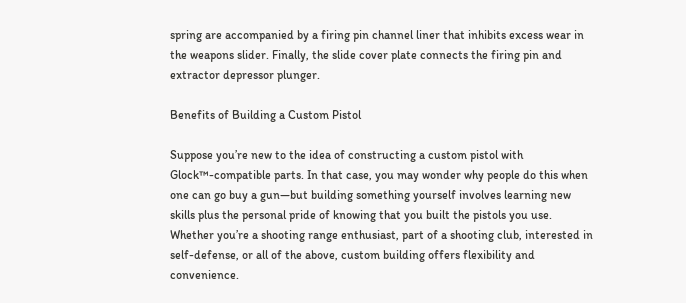spring are accompanied by a firing pin channel liner that inhibits excess wear in the weapons slider. Finally, the slide cover plate connects the firing pin and extractor depressor plunger.

Benefits of Building a Custom Pistol

Suppose you’re new to the idea of constructing a custom pistol with Glock™-compatible parts. In that case, you may wonder why people do this when one can go buy a gun—but building something yourself involves learning new skills plus the personal pride of knowing that you built the pistols you use. Whether you’re a shooting range enthusiast, part of a shooting club, interested in self-defense, or all of the above, custom building offers flexibility and convenience.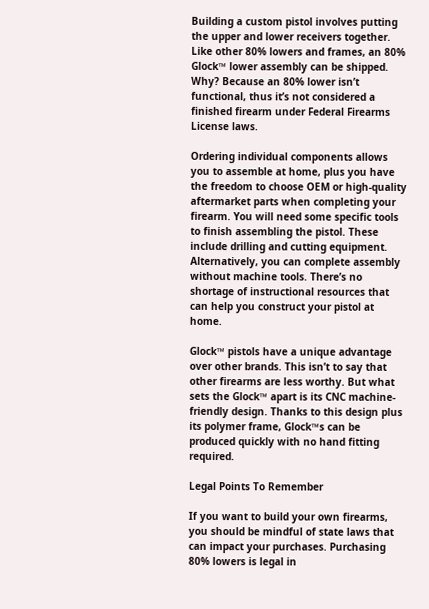Building a custom pistol involves putting the upper and lower receivers together. Like other 80% lowers and frames, an 80% Glock™ lower assembly can be shipped. Why? Because an 80% lower isn’t functional, thus it’s not considered a finished firearm under Federal Firearms License laws.

Ordering individual components allows you to assemble at home, plus you have the freedom to choose OEM or high-quality aftermarket parts when completing your firearm. You will need some specific tools to finish assembling the pistol. These include drilling and cutting equipment. Alternatively, you can complete assembly without machine tools. There’s no shortage of instructional resources that can help you construct your pistol at home.

Glock™ pistols have a unique advantage over other brands. This isn’t to say that other firearms are less worthy. But what sets the Glock™ apart is its CNC machine-friendly design. Thanks to this design plus its polymer frame, Glock™s can be produced quickly with no hand fitting required.

Legal Points To Remember

If you want to build your own firearms, you should be mindful of state laws that can impact your purchases. Purchasing 80% lowers is legal in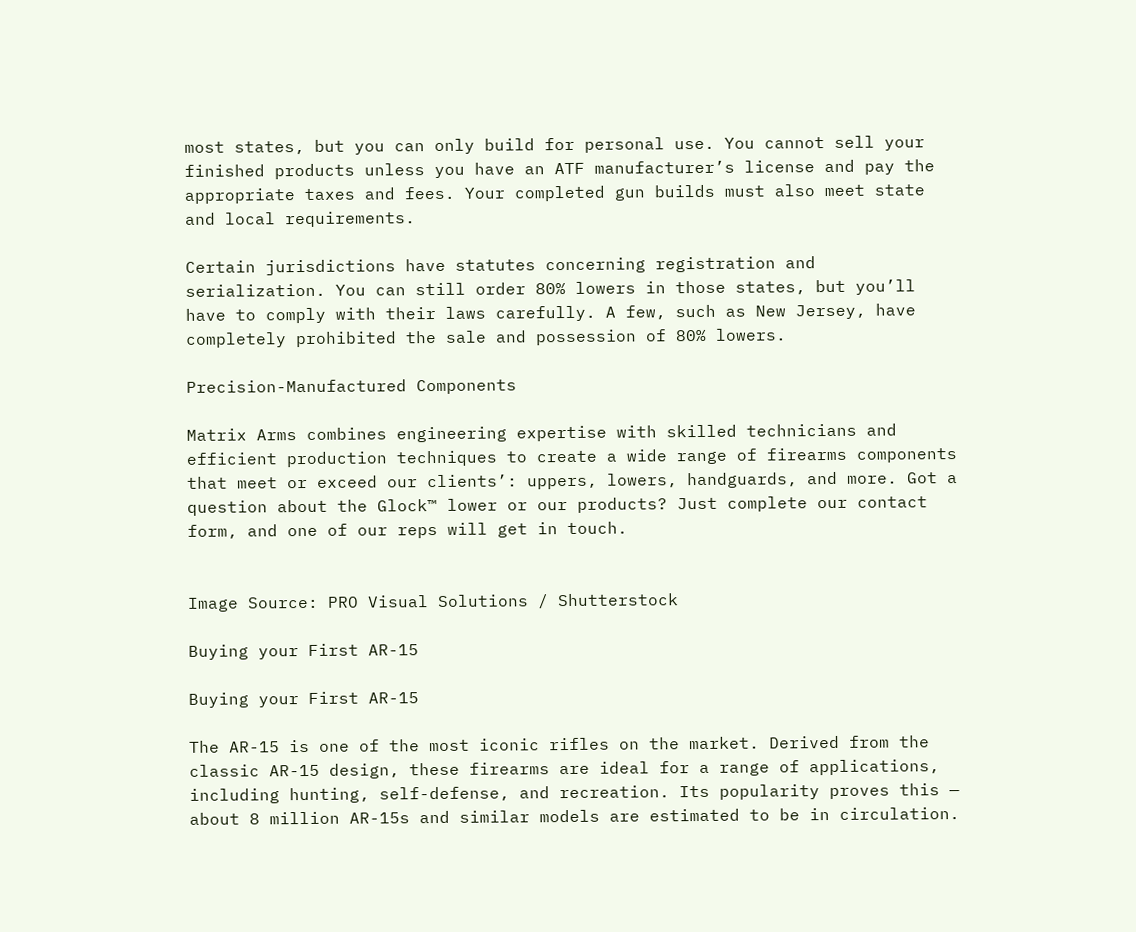most states, but you can only build for personal use. You cannot sell your finished products unless you have an ATF manufacturer’s license and pay the appropriate taxes and fees. Your completed gun builds must also meet state and local requirements.

Certain jurisdictions have statutes concerning registration and serialization. You can still order 80% lowers in those states, but you’ll have to comply with their laws carefully. A few, such as New Jersey, have completely prohibited the sale and possession of 80% lowers.

Precision-Manufactured Components

Matrix Arms combines engineering expertise with skilled technicians and efficient production techniques to create a wide range of firearms components that meet or exceed our clients’: uppers, lowers, handguards, and more. Got a question about the Glock™ lower or our products? Just complete our contact form, and one of our reps will get in touch.


Image Source: PRO Visual Solutions / Shutterstock

Buying your First AR-15

Buying your First AR-15

The AR-15 is one of the most iconic rifles on the market. Derived from the classic AR-15 design, these firearms are ideal for a range of applications, including hunting, self-defense, and recreation. Its popularity proves this — about 8 million AR-15s and similar models are estimated to be in circulation.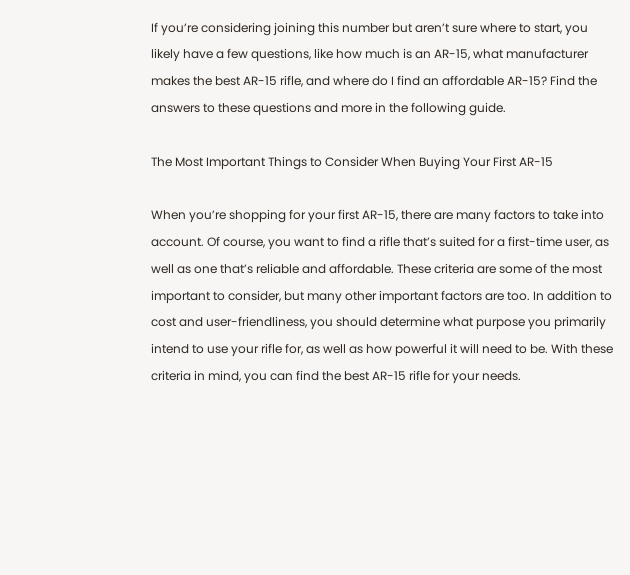If you’re considering joining this number but aren’t sure where to start, you likely have a few questions, like how much is an AR-15, what manufacturer makes the best AR-15 rifle, and where do I find an affordable AR-15? Find the answers to these questions and more in the following guide.

The Most Important Things to Consider When Buying Your First AR-15

When you’re shopping for your first AR-15, there are many factors to take into account. Of course, you want to find a rifle that’s suited for a first-time user, as well as one that’s reliable and affordable. These criteria are some of the most important to consider, but many other important factors are too. In addition to cost and user-friendliness, you should determine what purpose you primarily intend to use your rifle for, as well as how powerful it will need to be. With these criteria in mind, you can find the best AR-15 rifle for your needs.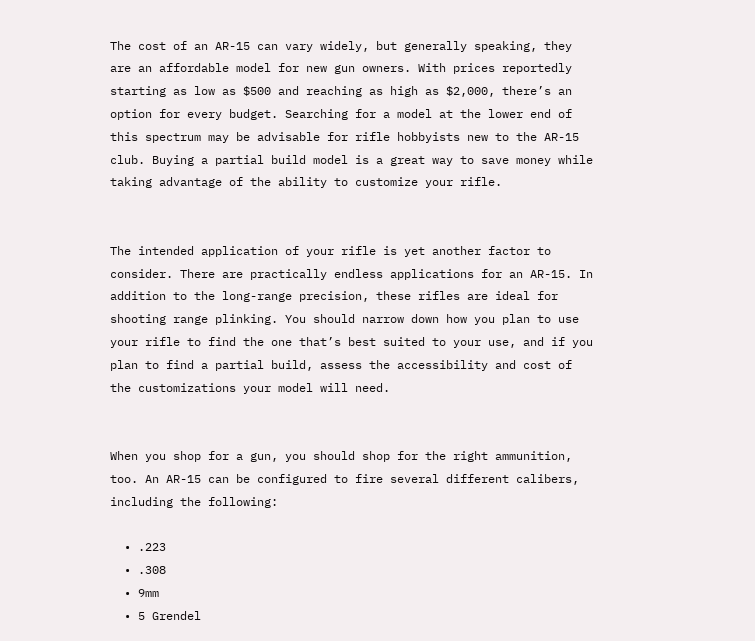The cost of an AR-15 can vary widely, but generally speaking, they are an affordable model for new gun owners. With prices reportedly starting as low as $500 and reaching as high as $2,000, there’s an option for every budget. Searching for a model at the lower end of this spectrum may be advisable for rifle hobbyists new to the AR-15 club. Buying a partial build model is a great way to save money while taking advantage of the ability to customize your rifle.


The intended application of your rifle is yet another factor to consider. There are practically endless applications for an AR-15. In addition to the long-range precision, these rifles are ideal for shooting range plinking. You should narrow down how you plan to use your rifle to find the one that’s best suited to your use, and if you plan to find a partial build, assess the accessibility and cost of the customizations your model will need.


When you shop for a gun, you should shop for the right ammunition, too. An AR-15 can be configured to fire several different calibers, including the following:

  • .223
  • .308
  • 9mm
  • 5 Grendel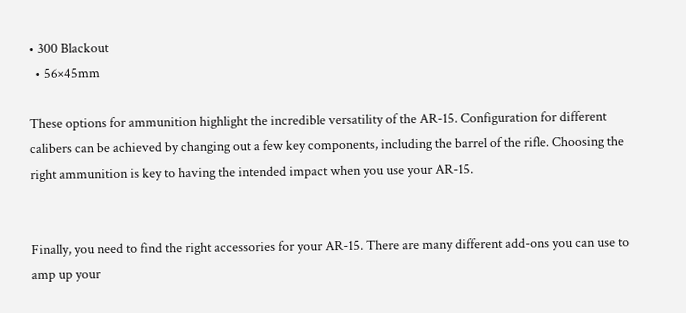• 300 Blackout
  • 56×45mm

These options for ammunition highlight the incredible versatility of the AR-15. Configuration for different calibers can be achieved by changing out a few key components, including the barrel of the rifle. Choosing the right ammunition is key to having the intended impact when you use your AR-15.


Finally, you need to find the right accessories for your AR-15. There are many different add-ons you can use to amp up your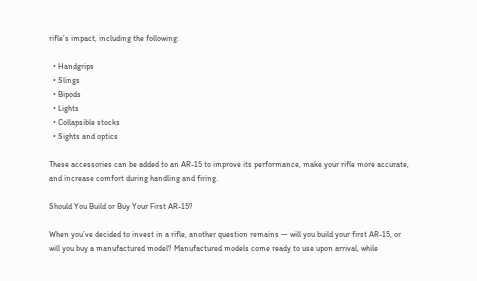rifle’s impact, including the following:

  • Handgrips
  • Slings
  • Bipods
  • Lights
  • Collapsible stocks
  • Sights and optics

These accessories can be added to an AR-15 to improve its performance, make your rifle more accurate, and increase comfort during handling and firing.

Should You Build or Buy Your First AR-15?

When you’ve decided to invest in a rifle, another question remains — will you build your first AR-15, or will you buy a manufactured model? Manufactured models come ready to use upon arrival, while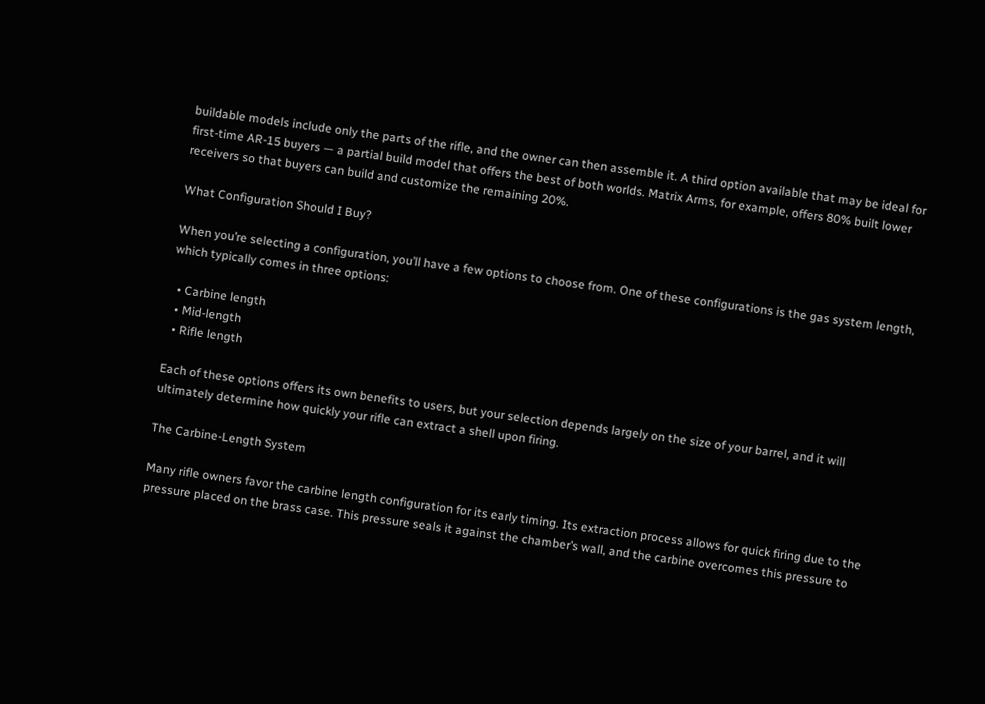buildable models include only the parts of the rifle, and the owner can then assemble it. A third option available that may be ideal for first-time AR-15 buyers — a partial build model that offers the best of both worlds. Matrix Arms, for example, offers 80% built lower receivers so that buyers can build and customize the remaining 20%.

What Configuration Should I Buy?

When you’re selecting a configuration, you’ll have a few options to choose from. One of these configurations is the gas system length, which typically comes in three options:

  • Carbine length
  • Mid-length
  • Rifle length

Each of these options offers its own benefits to users, but your selection depends largely on the size of your barrel, and it will ultimately determine how quickly your rifle can extract a shell upon firing.

The Carbine-Length System

Many rifle owners favor the carbine length configuration for its early timing. Its extraction process allows for quick firing due to the pressure placed on the brass case. This pressure seals it against the chamber’s wall, and the carbine overcomes this pressure to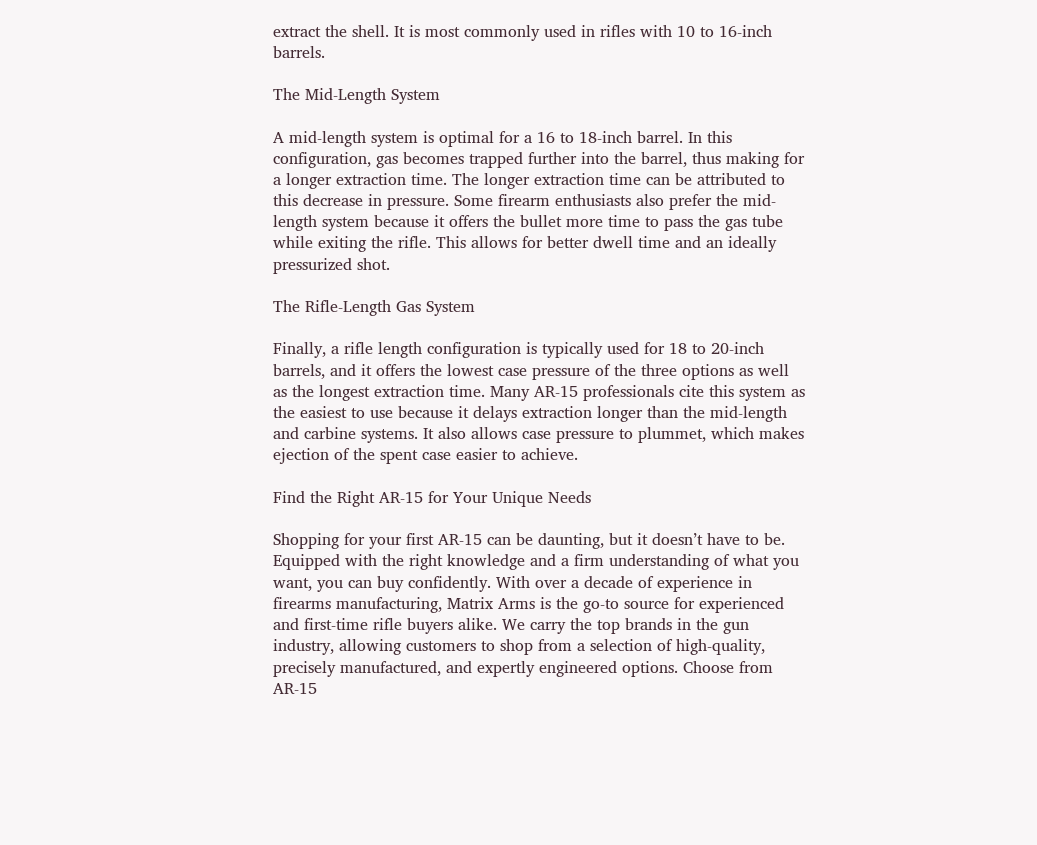extract the shell. It is most commonly used in rifles with 10 to 16-inch barrels.

The Mid-Length System

A mid-length system is optimal for a 16 to 18-inch barrel. In this configuration, gas becomes trapped further into the barrel, thus making for a longer extraction time. The longer extraction time can be attributed to this decrease in pressure. Some firearm enthusiasts also prefer the mid-length system because it offers the bullet more time to pass the gas tube while exiting the rifle. This allows for better dwell time and an ideally pressurized shot.

The Rifle-Length Gas System

Finally, a rifle length configuration is typically used for 18 to 20-inch barrels, and it offers the lowest case pressure of the three options as well as the longest extraction time. Many AR-15 professionals cite this system as the easiest to use because it delays extraction longer than the mid-length and carbine systems. It also allows case pressure to plummet, which makes ejection of the spent case easier to achieve.

Find the Right AR-15 for Your Unique Needs

Shopping for your first AR-15 can be daunting, but it doesn’t have to be. Equipped with the right knowledge and a firm understanding of what you want, you can buy confidently. With over a decade of experience in firearms manufacturing, Matrix Arms is the go-to source for experienced and first-time rifle buyers alike. We carry the top brands in the gun industry, allowing customers to shop from a selection of high-quality, precisely manufactured, and expertly engineered options. Choose from AR-15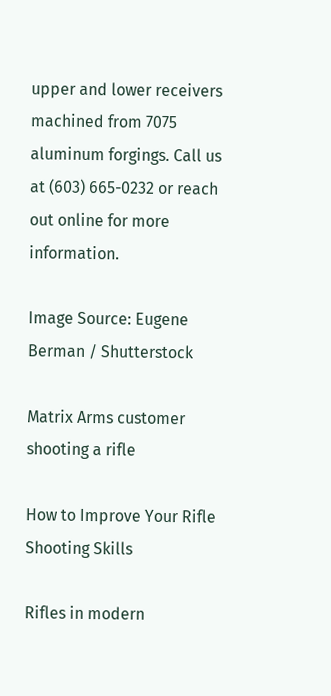upper and lower receivers machined from 7075 aluminum forgings. Call us at (603) 665-0232 or reach out online for more information.

Image Source: Eugene Berman / Shutterstock

Matrix Arms customer shooting a rifle

How to Improve Your Rifle Shooting Skills

Rifles in modern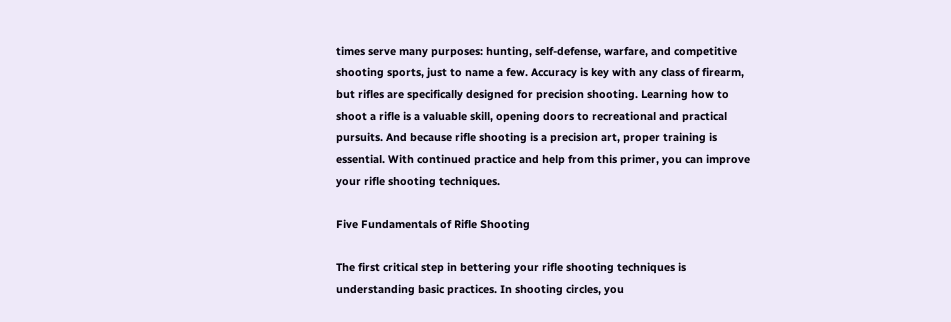times serve many purposes: hunting, self-defense, warfare, and competitive shooting sports, just to name a few. Accuracy is key with any class of firearm, but rifles are specifically designed for precision shooting. Learning how to shoot a rifle is a valuable skill, opening doors to recreational and practical pursuits. And because rifle shooting is a precision art, proper training is essential. With continued practice and help from this primer, you can improve your rifle shooting techniques.

Five Fundamentals of Rifle Shooting

The first critical step in bettering your rifle shooting techniques is understanding basic practices. In shooting circles, you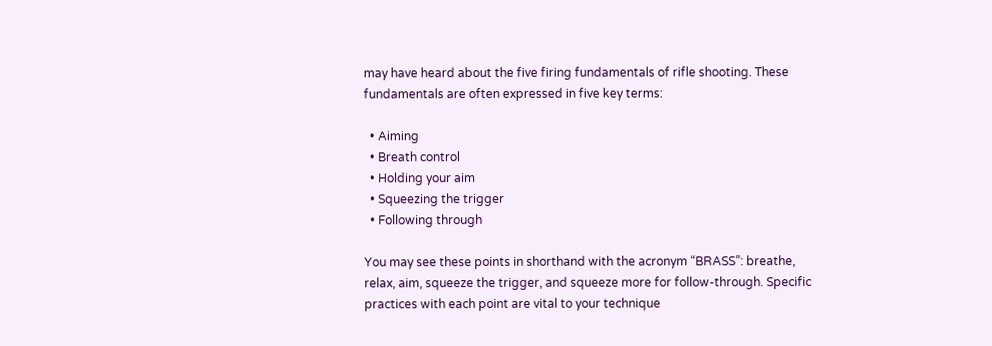may have heard about the five firing fundamentals of rifle shooting. These fundamentals are often expressed in five key terms:

  • Aiming
  • Breath control
  • Holding your aim
  • Squeezing the trigger
  • Following through

You may see these points in shorthand with the acronym “BRASS”: breathe, relax, aim, squeeze the trigger, and squeeze more for follow-through. Specific practices with each point are vital to your technique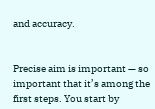and accuracy.


Precise aim is important — so important that it’s among the first steps. You start by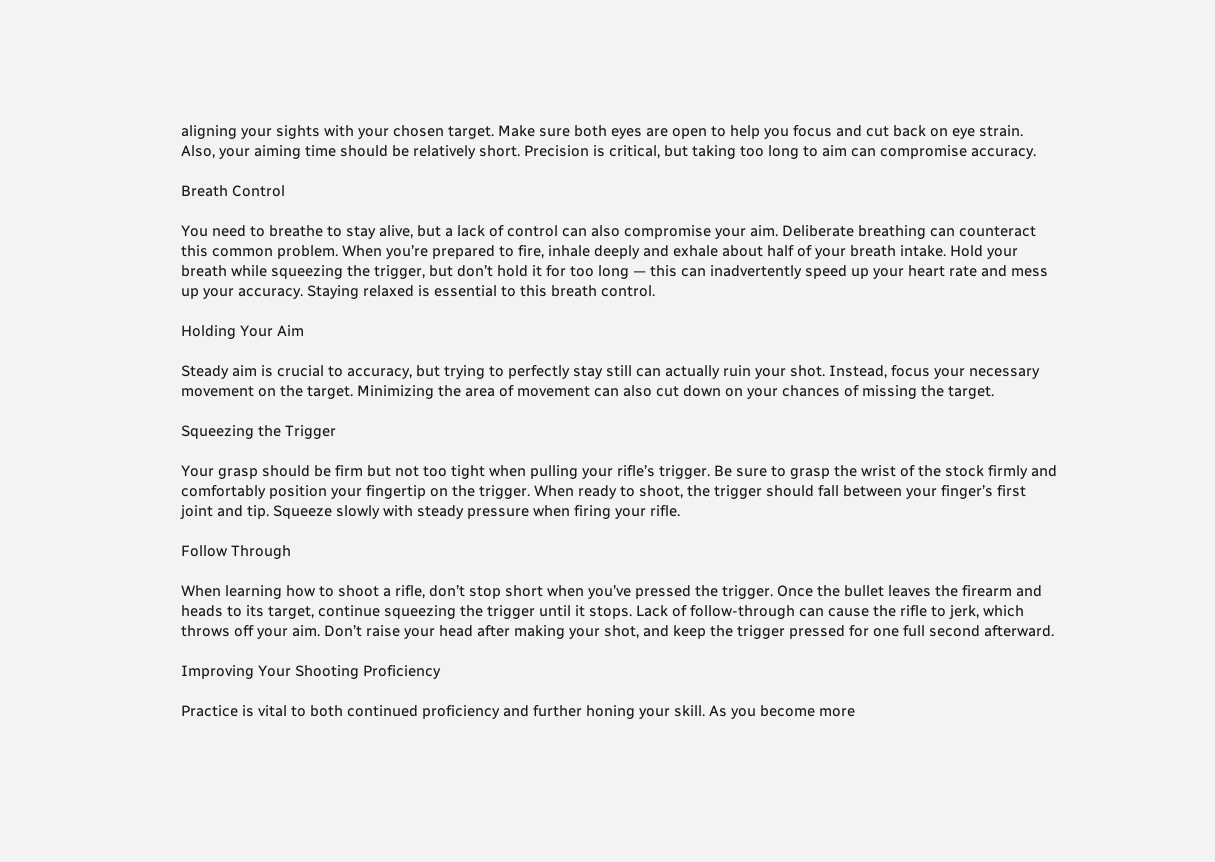aligning your sights with your chosen target. Make sure both eyes are open to help you focus and cut back on eye strain. Also, your aiming time should be relatively short. Precision is critical, but taking too long to aim can compromise accuracy.

Breath Control

You need to breathe to stay alive, but a lack of control can also compromise your aim. Deliberate breathing can counteract this common problem. When you’re prepared to fire, inhale deeply and exhale about half of your breath intake. Hold your breath while squeezing the trigger, but don’t hold it for too long — this can inadvertently speed up your heart rate and mess up your accuracy. Staying relaxed is essential to this breath control.

Holding Your Aim

Steady aim is crucial to accuracy, but trying to perfectly stay still can actually ruin your shot. Instead, focus your necessary movement on the target. Minimizing the area of movement can also cut down on your chances of missing the target.

Squeezing the Trigger

Your grasp should be firm but not too tight when pulling your rifle’s trigger. Be sure to grasp the wrist of the stock firmly and comfortably position your fingertip on the trigger. When ready to shoot, the trigger should fall between your finger’s first joint and tip. Squeeze slowly with steady pressure when firing your rifle.

Follow Through

When learning how to shoot a rifle, don’t stop short when you’ve pressed the trigger. Once the bullet leaves the firearm and heads to its target, continue squeezing the trigger until it stops. Lack of follow-through can cause the rifle to jerk, which throws off your aim. Don’t raise your head after making your shot, and keep the trigger pressed for one full second afterward.

Improving Your Shooting Proficiency

Practice is vital to both continued proficiency and further honing your skill. As you become more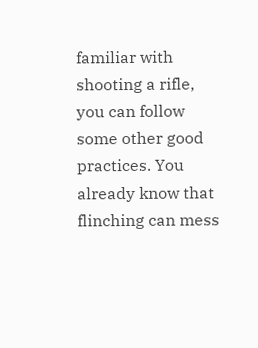familiar with shooting a rifle, you can follow some other good practices. You already know that flinching can mess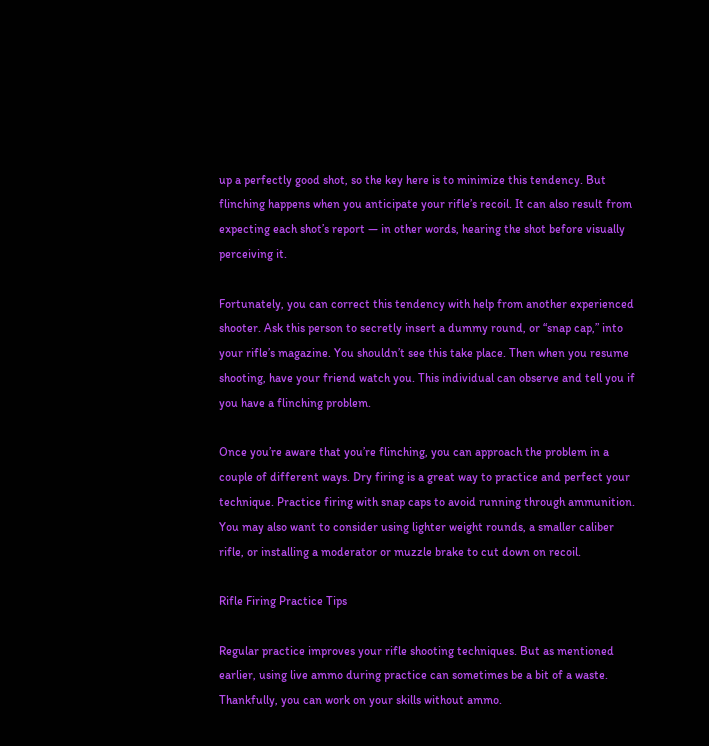up a perfectly good shot, so the key here is to minimize this tendency. But flinching happens when you anticipate your rifle’s recoil. It can also result from expecting each shot’s report — in other words, hearing the shot before visually perceiving it.

Fortunately, you can correct this tendency with help from another experienced shooter. Ask this person to secretly insert a dummy round, or “snap cap,” into your rifle’s magazine. You shouldn’t see this take place. Then when you resume shooting, have your friend watch you. This individual can observe and tell you if you have a flinching problem.

Once you’re aware that you’re flinching, you can approach the problem in a couple of different ways. Dry firing is a great way to practice and perfect your technique. Practice firing with snap caps to avoid running through ammunition. You may also want to consider using lighter weight rounds, a smaller caliber rifle, or installing a moderator or muzzle brake to cut down on recoil.

Rifle Firing Practice Tips

Regular practice improves your rifle shooting techniques. But as mentioned earlier, using live ammo during practice can sometimes be a bit of a waste. Thankfully, you can work on your skills without ammo.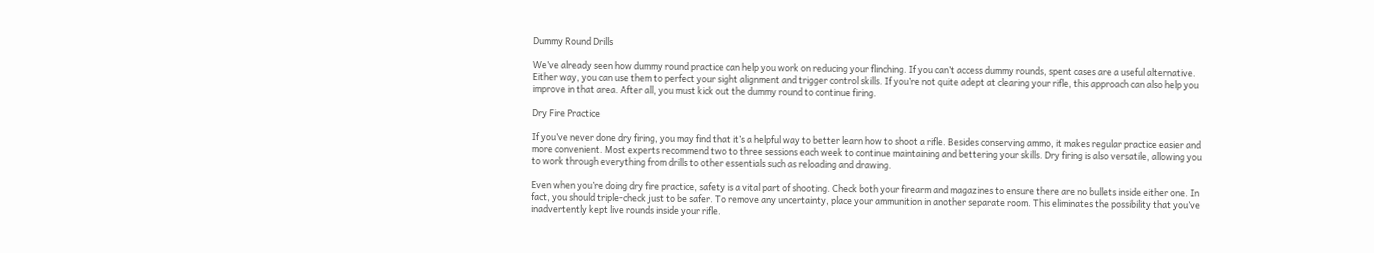Dummy Round Drills

We’ve already seen how dummy round practice can help you work on reducing your flinching. If you can’t access dummy rounds, spent cases are a useful alternative. Either way, you can use them to perfect your sight alignment and trigger control skills. If you’re not quite adept at clearing your rifle, this approach can also help you improve in that area. After all, you must kick out the dummy round to continue firing.

Dry Fire Practice

If you’ve never done dry firing, you may find that it’s a helpful way to better learn how to shoot a rifle. Besides conserving ammo, it makes regular practice easier and more convenient. Most experts recommend two to three sessions each week to continue maintaining and bettering your skills. Dry firing is also versatile, allowing you to work through everything from drills to other essentials such as reloading and drawing.

Even when you’re doing dry fire practice, safety is a vital part of shooting. Check both your firearm and magazines to ensure there are no bullets inside either one. In fact, you should triple-check just to be safer. To remove any uncertainty, place your ammunition in another separate room. This eliminates the possibility that you’ve inadvertently kept live rounds inside your rifle.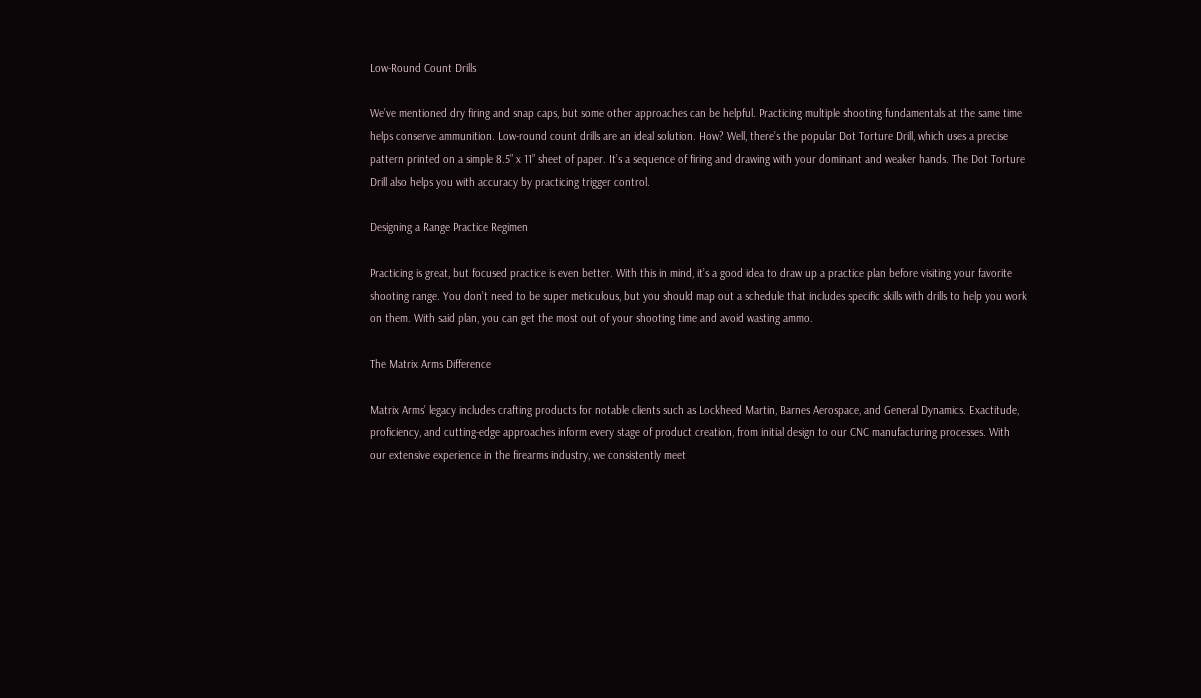Low-Round Count Drills

We’ve mentioned dry firing and snap caps, but some other approaches can be helpful. Practicing multiple shooting fundamentals at the same time helps conserve ammunition. Low-round count drills are an ideal solution. How? Well, there’s the popular Dot Torture Drill, which uses a precise pattern printed on a simple 8.5” x 11” sheet of paper. It’s a sequence of firing and drawing with your dominant and weaker hands. The Dot Torture Drill also helps you with accuracy by practicing trigger control.

Designing a Range Practice Regimen

Practicing is great, but focused practice is even better. With this in mind, it’s a good idea to draw up a practice plan before visiting your favorite shooting range. You don’t need to be super meticulous, but you should map out a schedule that includes specific skills with drills to help you work on them. With said plan, you can get the most out of your shooting time and avoid wasting ammo.

The Matrix Arms Difference

Matrix Arms’ legacy includes crafting products for notable clients such as Lockheed Martin, Barnes Aerospace, and General Dynamics. Exactitude, proficiency, and cutting-edge approaches inform every stage of product creation, from initial design to our CNC manufacturing processes. With our extensive experience in the firearms industry, we consistently meet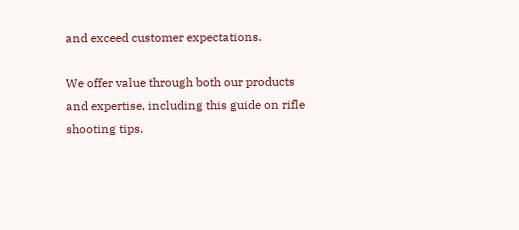and exceed customer expectations.

We offer value through both our products and expertise, including this guide on rifle shooting tips.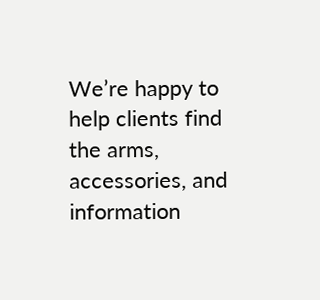We’re happy to help clients find the arms, accessories, and information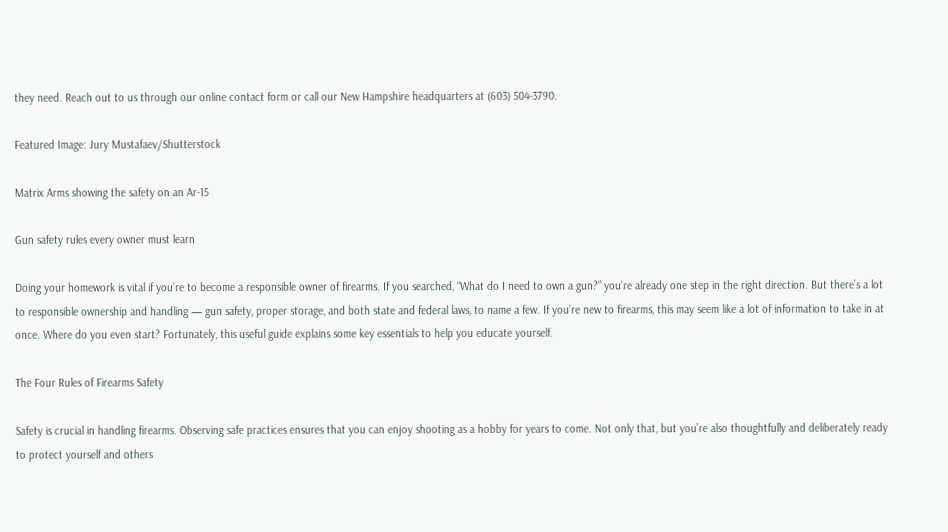they need. Reach out to us through our online contact form or call our New Hampshire headquarters at (603) 504-3790.

Featured Image: Jury Mustafaev/Shutterstock

Matrix Arms showing the safety on an Ar-15

Gun safety rules every owner must learn

Doing your homework is vital if you’re to become a responsible owner of firearms. If you searched, “What do I need to own a gun?” you’re already one step in the right direction. But there’s a lot to responsible ownership and handling — gun safety, proper storage, and both state and federal laws, to name a few. If you’re new to firearms, this may seem like a lot of information to take in at once. Where do you even start? Fortunately, this useful guide explains some key essentials to help you educate yourself.

The Four Rules of Firearms Safety

Safety is crucial in handling firearms. Observing safe practices ensures that you can enjoy shooting as a hobby for years to come. Not only that, but you’re also thoughtfully and deliberately ready to protect yourself and others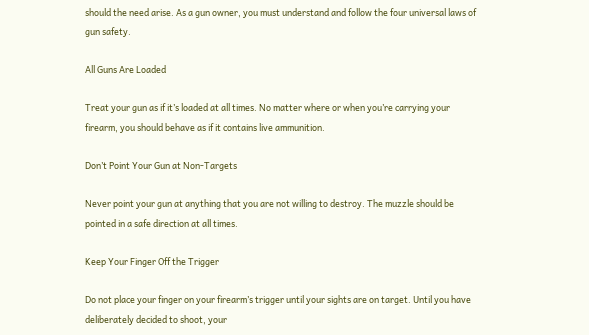should the need arise. As a gun owner, you must understand and follow the four universal laws of gun safety.

All Guns Are Loaded

Treat your gun as if it’s loaded at all times. No matter where or when you’re carrying your firearm, you should behave as if it contains live ammunition.

Don’t Point Your Gun at Non-Targets

Never point your gun at anything that you are not willing to destroy. The muzzle should be pointed in a safe direction at all times.

Keep Your Finger Off the Trigger

Do not place your finger on your firearm’s trigger until your sights are on target. Until you have deliberately decided to shoot, your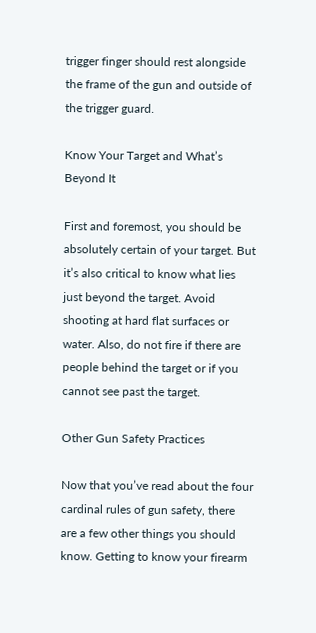trigger finger should rest alongside the frame of the gun and outside of the trigger guard.

Know Your Target and What’s Beyond It

First and foremost, you should be absolutely certain of your target. But it’s also critical to know what lies just beyond the target. Avoid shooting at hard flat surfaces or water. Also, do not fire if there are people behind the target or if you cannot see past the target.

Other Gun Safety Practices

Now that you’ve read about the four cardinal rules of gun safety, there are a few other things you should know. Getting to know your firearm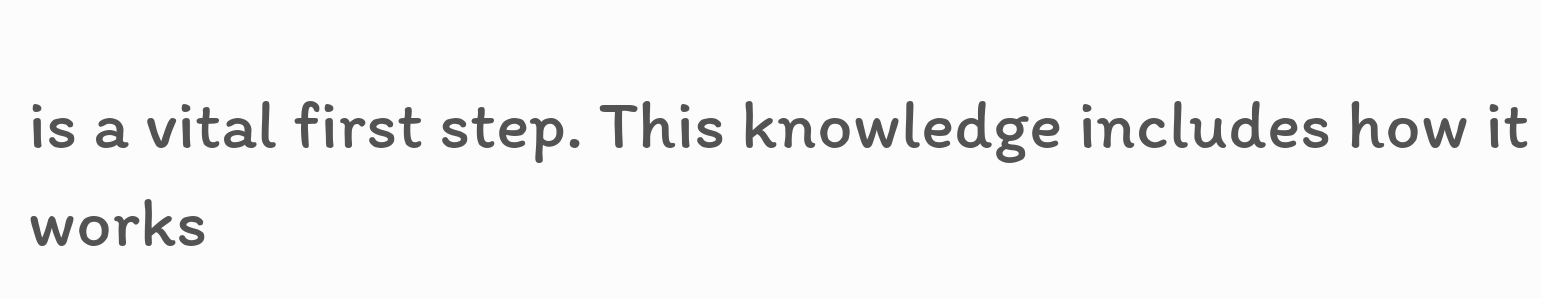is a vital first step. This knowledge includes how it works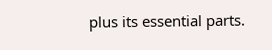plus its essential parts.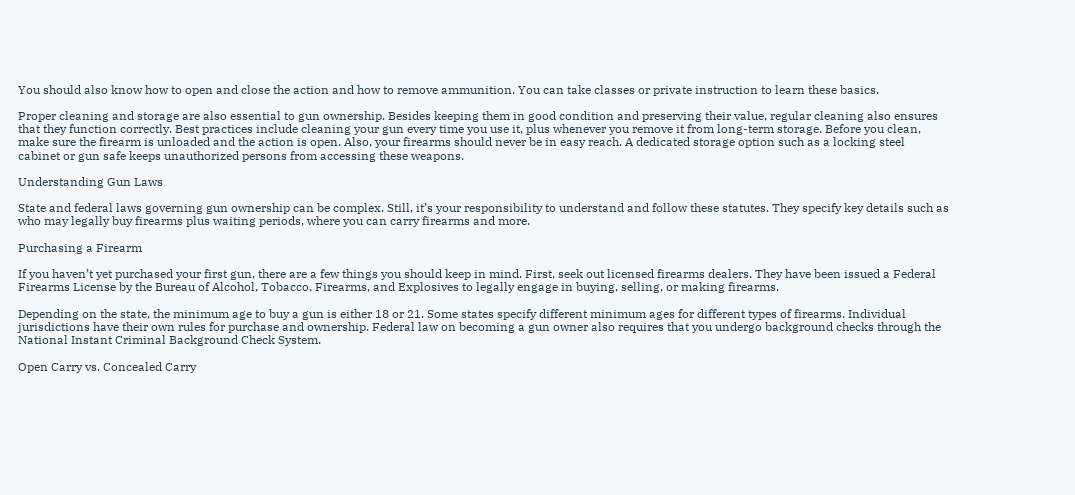You should also know how to open and close the action and how to remove ammunition. You can take classes or private instruction to learn these basics.

Proper cleaning and storage are also essential to gun ownership. Besides keeping them in good condition and preserving their value, regular cleaning also ensures that they function correctly. Best practices include cleaning your gun every time you use it, plus whenever you remove it from long-term storage. Before you clean, make sure the firearm is unloaded and the action is open. Also, your firearms should never be in easy reach. A dedicated storage option such as a locking steel cabinet or gun safe keeps unauthorized persons from accessing these weapons.

Understanding Gun Laws

State and federal laws governing gun ownership can be complex. Still, it’s your responsibility to understand and follow these statutes. They specify key details such as who may legally buy firearms plus waiting periods, where you can carry firearms and more.

Purchasing a Firearm

If you haven’t yet purchased your first gun, there are a few things you should keep in mind. First, seek out licensed firearms dealers. They have been issued a Federal Firearms License by the Bureau of Alcohol, Tobacco, Firearms, and Explosives to legally engage in buying, selling, or making firearms.

Depending on the state, the minimum age to buy a gun is either 18 or 21. Some states specify different minimum ages for different types of firearms. Individual jurisdictions have their own rules for purchase and ownership. Federal law on becoming a gun owner also requires that you undergo background checks through the National Instant Criminal Background Check System.

Open Carry vs. Concealed Carry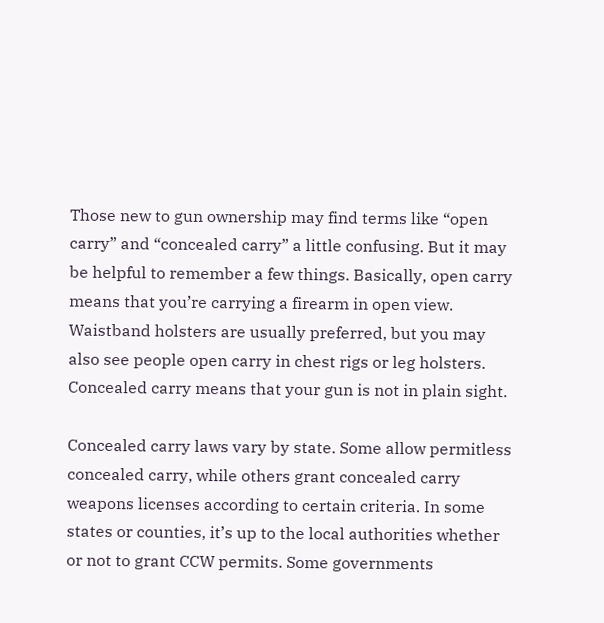Those new to gun ownership may find terms like “open carry” and “concealed carry” a little confusing. But it may be helpful to remember a few things. Basically, open carry means that you’re carrying a firearm in open view. Waistband holsters are usually preferred, but you may also see people open carry in chest rigs or leg holsters. Concealed carry means that your gun is not in plain sight.

Concealed carry laws vary by state. Some allow permitless concealed carry, while others grant concealed carry weapons licenses according to certain criteria. In some states or counties, it’s up to the local authorities whether or not to grant CCW permits. Some governments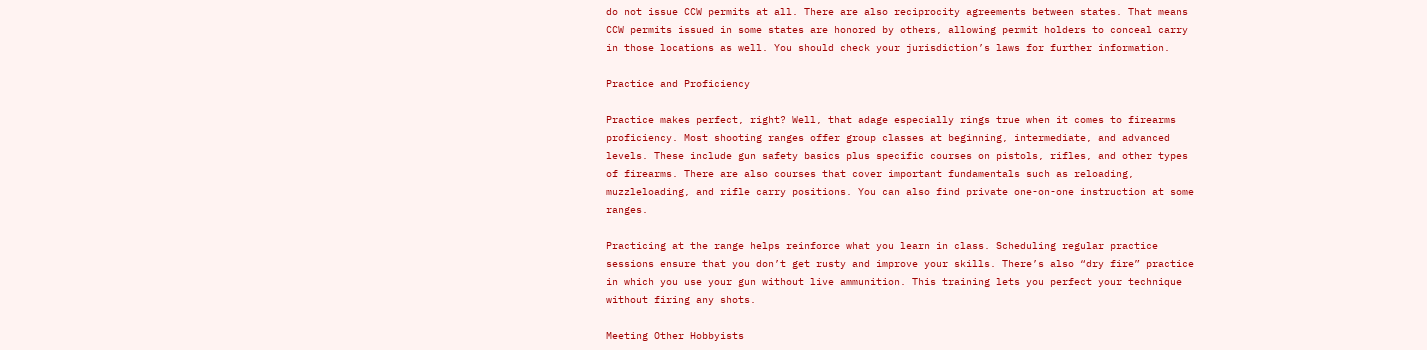do not issue CCW permits at all. There are also reciprocity agreements between states. That means CCW permits issued in some states are honored by others, allowing permit holders to conceal carry in those locations as well. You should check your jurisdiction’s laws for further information.

Practice and Proficiency

Practice makes perfect, right? Well, that adage especially rings true when it comes to firearms proficiency. Most shooting ranges offer group classes at beginning, intermediate, and advanced levels. These include gun safety basics plus specific courses on pistols, rifles, and other types of firearms. There are also courses that cover important fundamentals such as reloading, muzzleloading, and rifle carry positions. You can also find private one-on-one instruction at some ranges.

Practicing at the range helps reinforce what you learn in class. Scheduling regular practice sessions ensure that you don’t get rusty and improve your skills. There’s also “dry fire” practice in which you use your gun without live ammunition. This training lets you perfect your technique without firing any shots.

Meeting Other Hobbyists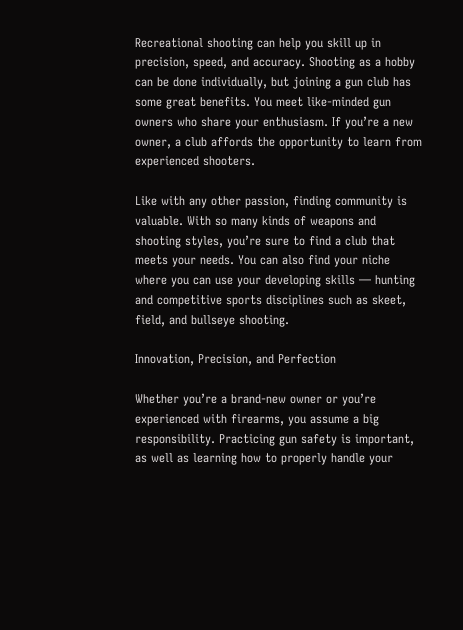Recreational shooting can help you skill up in precision, speed, and accuracy. Shooting as a hobby can be done individually, but joining a gun club has some great benefits. You meet like-minded gun owners who share your enthusiasm. If you’re a new owner, a club affords the opportunity to learn from experienced shooters.

Like with any other passion, finding community is valuable. With so many kinds of weapons and shooting styles, you’re sure to find a club that meets your needs. You can also find your niche where you can use your developing skills — hunting and competitive sports disciplines such as skeet, field, and bullseye shooting.

Innovation, Precision, and Perfection

Whether you’re a brand-new owner or you’re experienced with firearms, you assume a big responsibility. Practicing gun safety is important, as well as learning how to properly handle your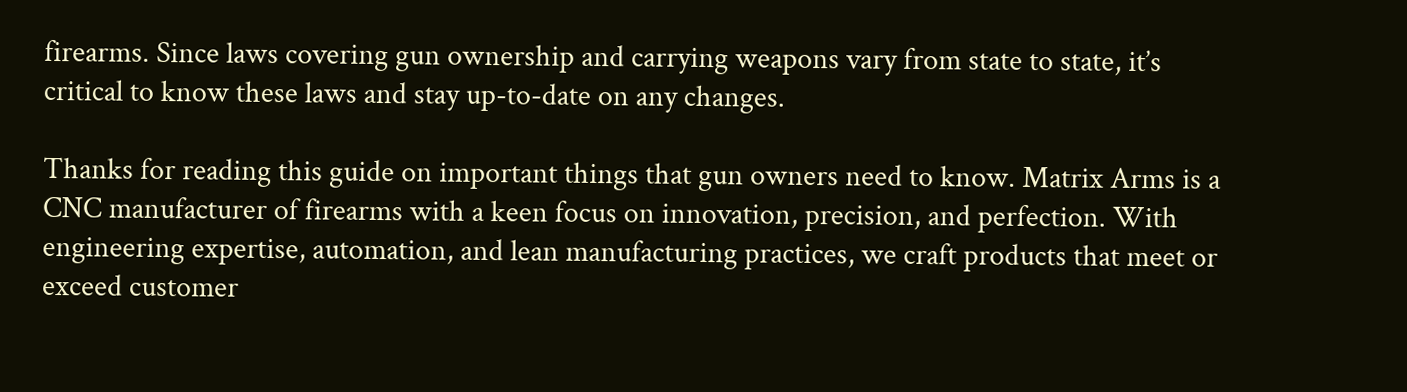firearms. Since laws covering gun ownership and carrying weapons vary from state to state, it’s critical to know these laws and stay up-to-date on any changes.

Thanks for reading this guide on important things that gun owners need to know. Matrix Arms is a CNC manufacturer of firearms with a keen focus on innovation, precision, and perfection. With engineering expertise, automation, and lean manufacturing practices, we craft products that meet or exceed customer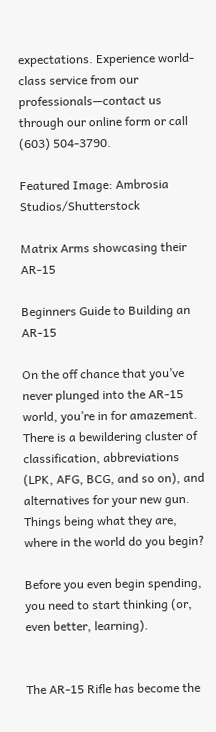expectations. Experience world-class service from our professionals—contact us through our online form or call (603) 504-3790.

Featured Image: Ambrosia Studios/Shutterstock

Matrix Arms showcasing their AR-15

Beginners Guide to Building an AR-15

On the off chance that you’ve never plunged into the AR-15 world, you’re in for amazement. There is a bewildering cluster of classification, abbreviations (LPK, AFG, BCG, and so on), and alternatives for your new gun. Things being what they are, where in the world do you begin?

Before you even begin spending, you need to start thinking (or, even better, learning).


The AR-15 Rifle has become the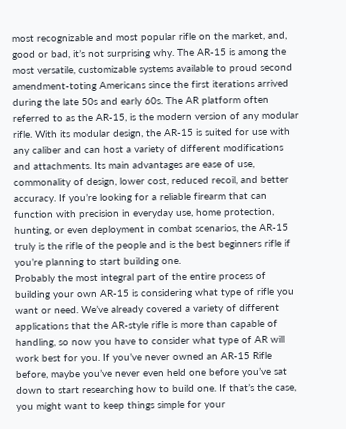most recognizable and most popular rifle on the market, and, good or bad, it’s not surprising why. The AR-15 is among the most versatile, customizable systems available to proud second amendment-toting Americans since the first iterations arrived during the late 50s and early 60s. The AR platform often referred to as the AR-15, is the modern version of any modular rifle. With its modular design, the AR-15 is suited for use with any caliber and can host a variety of different modifications and attachments. Its main advantages are ease of use, commonality of design, lower cost, reduced recoil, and better accuracy. If you’re looking for a reliable firearm that can function with precision in everyday use, home protection, hunting, or even deployment in combat scenarios, the AR-15 truly is the rifle of the people and is the best beginners rifle if you’re planning to start building one.
Probably the most integral part of the entire process of building your own AR-15 is considering what type of rifle you want or need. We’ve already covered a variety of different applications that the AR-style rifle is more than capable of handling, so now you have to consider what type of AR will work best for you. If you’ve never owned an AR-15 Rifle before, maybe you’ve never even held one before you’ve sat down to start researching how to build one. If that’s the case, you might want to keep things simple for your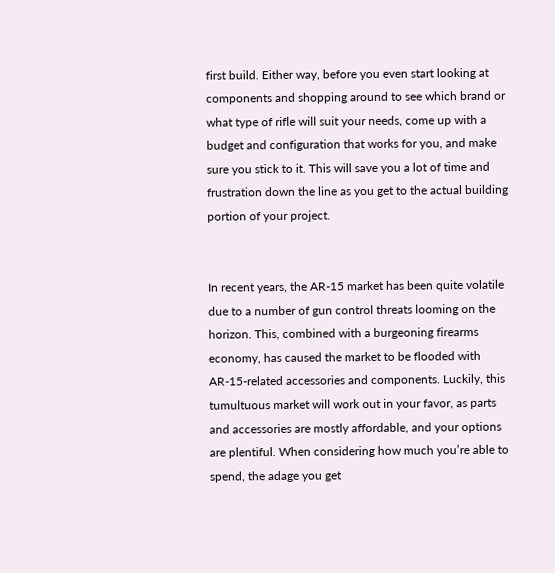first build. Either way, before you even start looking at components and shopping around to see which brand or what type of rifle will suit your needs, come up with a budget and configuration that works for you, and make sure you stick to it. This will save you a lot of time and frustration down the line as you get to the actual building portion of your project.


In recent years, the AR-15 market has been quite volatile due to a number of gun control threats looming on the horizon. This, combined with a burgeoning firearms economy, has caused the market to be flooded with AR-15-related accessories and components. Luckily, this tumultuous market will work out in your favor, as parts and accessories are mostly affordable, and your options are plentiful. When considering how much you’re able to spend, the adage you get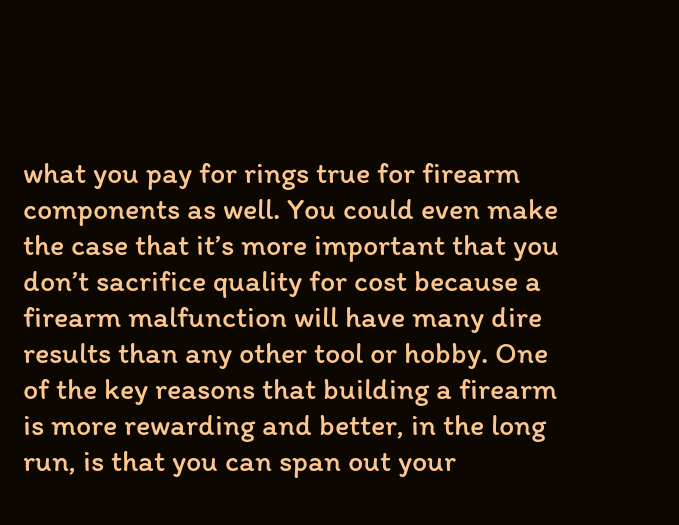what you pay for rings true for firearm components as well. You could even make the case that it’s more important that you don’t sacrifice quality for cost because a firearm malfunction will have many dire results than any other tool or hobby. One of the key reasons that building a firearm is more rewarding and better, in the long run, is that you can span out your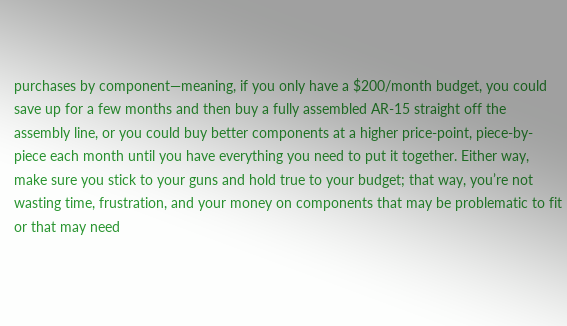purchases by component—meaning, if you only have a $200/month budget, you could save up for a few months and then buy a fully assembled AR-15 straight off the assembly line, or you could buy better components at a higher price-point, piece-by-piece each month until you have everything you need to put it together. Either way, make sure you stick to your guns and hold true to your budget; that way, you’re not wasting time, frustration, and your money on components that may be problematic to fit or that may need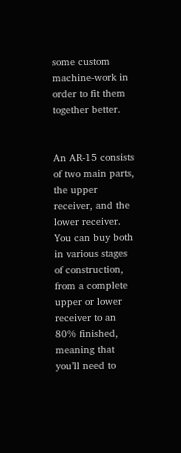some custom machine-work in order to fit them together better.


An AR-15 consists of two main parts, the upper receiver, and the lower receiver. You can buy both in various stages of construction, from a complete upper or lower receiver to an 80% finished, meaning that you’ll need to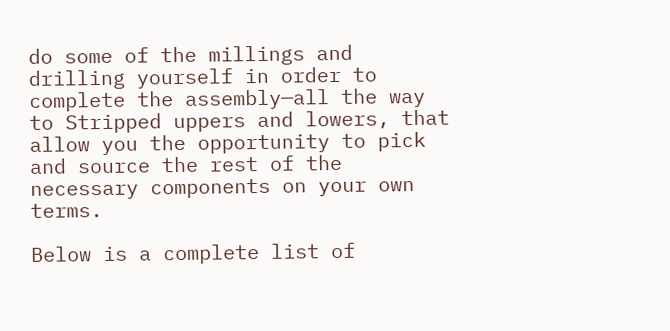do some of the millings and drilling yourself in order to complete the assembly—all the way to Stripped uppers and lowers, that allow you the opportunity to pick and source the rest of the necessary components on your own terms.

Below is a complete list of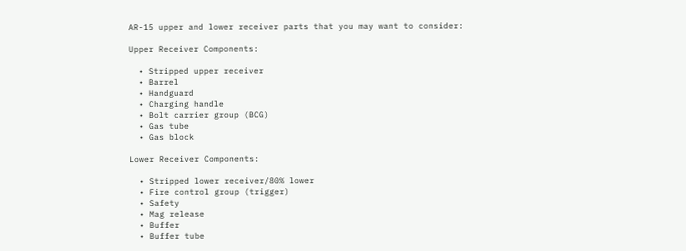AR-15 upper and lower receiver parts that you may want to consider:

Upper Receiver Components:

  • Stripped upper receiver
  • Barrel
  • Handguard
  • Charging handle
  • Bolt carrier group (BCG)
  • Gas tube
  • Gas block

Lower Receiver Components:

  • Stripped lower receiver/80% lower
  • Fire control group (trigger)
  • Safety
  • Mag release
  • Buffer
  • Buffer tube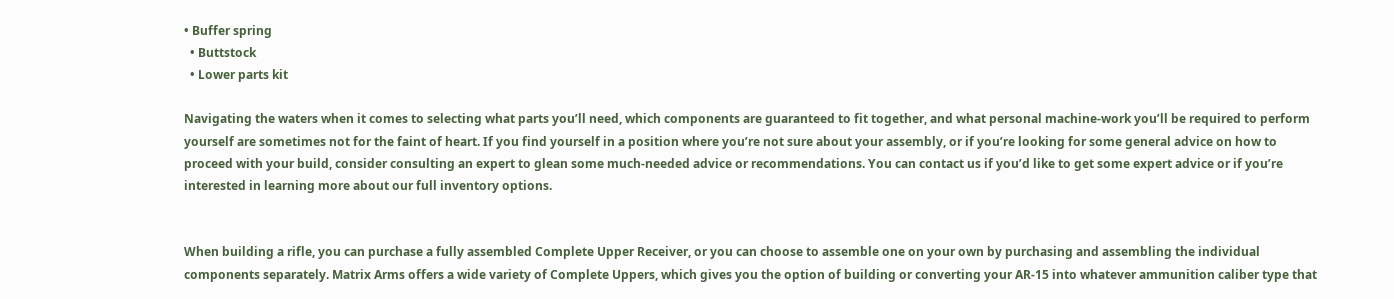• Buffer spring
  • Buttstock
  • Lower parts kit

Navigating the waters when it comes to selecting what parts you’ll need, which components are guaranteed to fit together, and what personal machine-work you’ll be required to perform yourself are sometimes not for the faint of heart. If you find yourself in a position where you’re not sure about your assembly, or if you’re looking for some general advice on how to proceed with your build, consider consulting an expert to glean some much-needed advice or recommendations. You can contact us if you’d like to get some expert advice or if you’re interested in learning more about our full inventory options.


When building a rifle, you can purchase a fully assembled Complete Upper Receiver, or you can choose to assemble one on your own by purchasing and assembling the individual components separately. Matrix Arms offers a wide variety of Complete Uppers, which gives you the option of building or converting your AR-15 into whatever ammunition caliber type that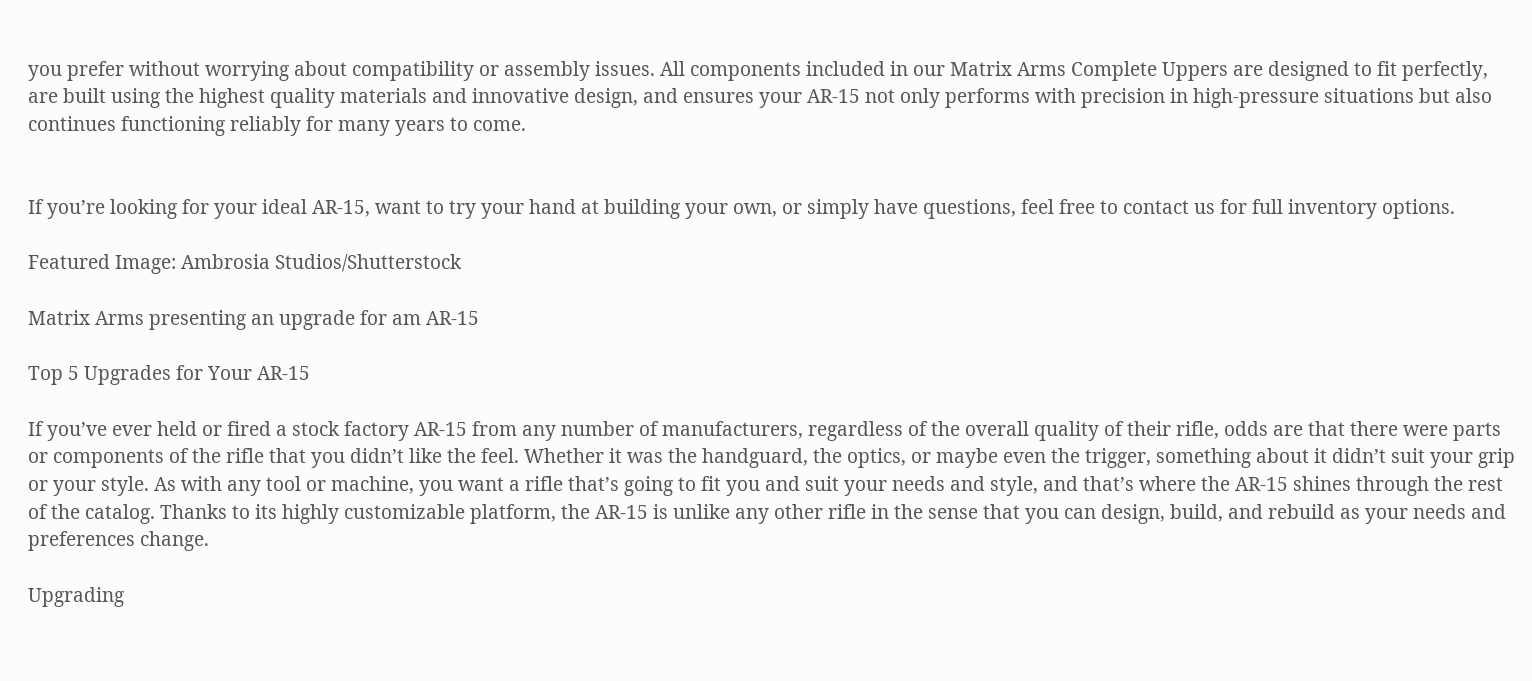you prefer without worrying about compatibility or assembly issues. All components included in our Matrix Arms Complete Uppers are designed to fit perfectly, are built using the highest quality materials and innovative design, and ensures your AR-15 not only performs with precision in high-pressure situations but also continues functioning reliably for many years to come.


If you’re looking for your ideal AR-15, want to try your hand at building your own, or simply have questions, feel free to contact us for full inventory options.

Featured Image: Ambrosia Studios/Shutterstock

Matrix Arms presenting an upgrade for am AR-15

Top 5 Upgrades for Your AR-15

If you’ve ever held or fired a stock factory AR-15 from any number of manufacturers, regardless of the overall quality of their rifle, odds are that there were parts or components of the rifle that you didn’t like the feel. Whether it was the handguard, the optics, or maybe even the trigger, something about it didn’t suit your grip or your style. As with any tool or machine, you want a rifle that’s going to fit you and suit your needs and style, and that’s where the AR-15 shines through the rest of the catalog. Thanks to its highly customizable platform, the AR-15 is unlike any other rifle in the sense that you can design, build, and rebuild as your needs and preferences change.

Upgrading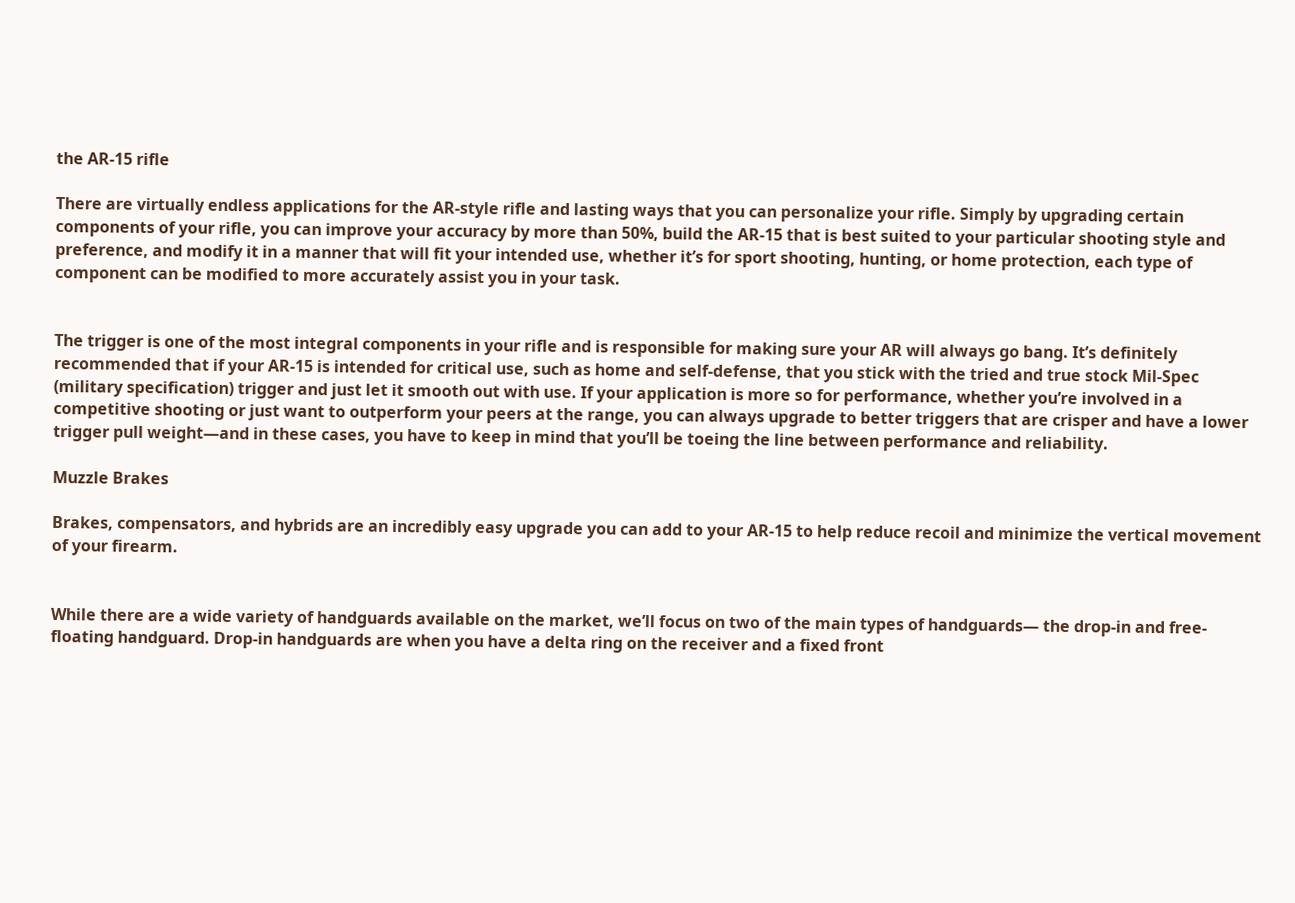the AR-15 rifle

There are virtually endless applications for the AR-style rifle and lasting ways that you can personalize your rifle. Simply by upgrading certain components of your rifle, you can improve your accuracy by more than 50%, build the AR-15 that is best suited to your particular shooting style and preference, and modify it in a manner that will fit your intended use, whether it’s for sport shooting, hunting, or home protection, each type of component can be modified to more accurately assist you in your task.


The trigger is one of the most integral components in your rifle and is responsible for making sure your AR will always go bang. It’s definitely recommended that if your AR-15 is intended for critical use, such as home and self-defense, that you stick with the tried and true stock Mil-Spec (military specification) trigger and just let it smooth out with use. If your application is more so for performance, whether you’re involved in a competitive shooting or just want to outperform your peers at the range, you can always upgrade to better triggers that are crisper and have a lower trigger pull weight—and in these cases, you have to keep in mind that you’ll be toeing the line between performance and reliability.

Muzzle Brakes

Brakes, compensators, and hybrids are an incredibly easy upgrade you can add to your AR-15 to help reduce recoil and minimize the vertical movement of your firearm.


While there are a wide variety of handguards available on the market, we’ll focus on two of the main types of handguards— the drop-in and free-floating handguard. Drop-in handguards are when you have a delta ring on the receiver and a fixed front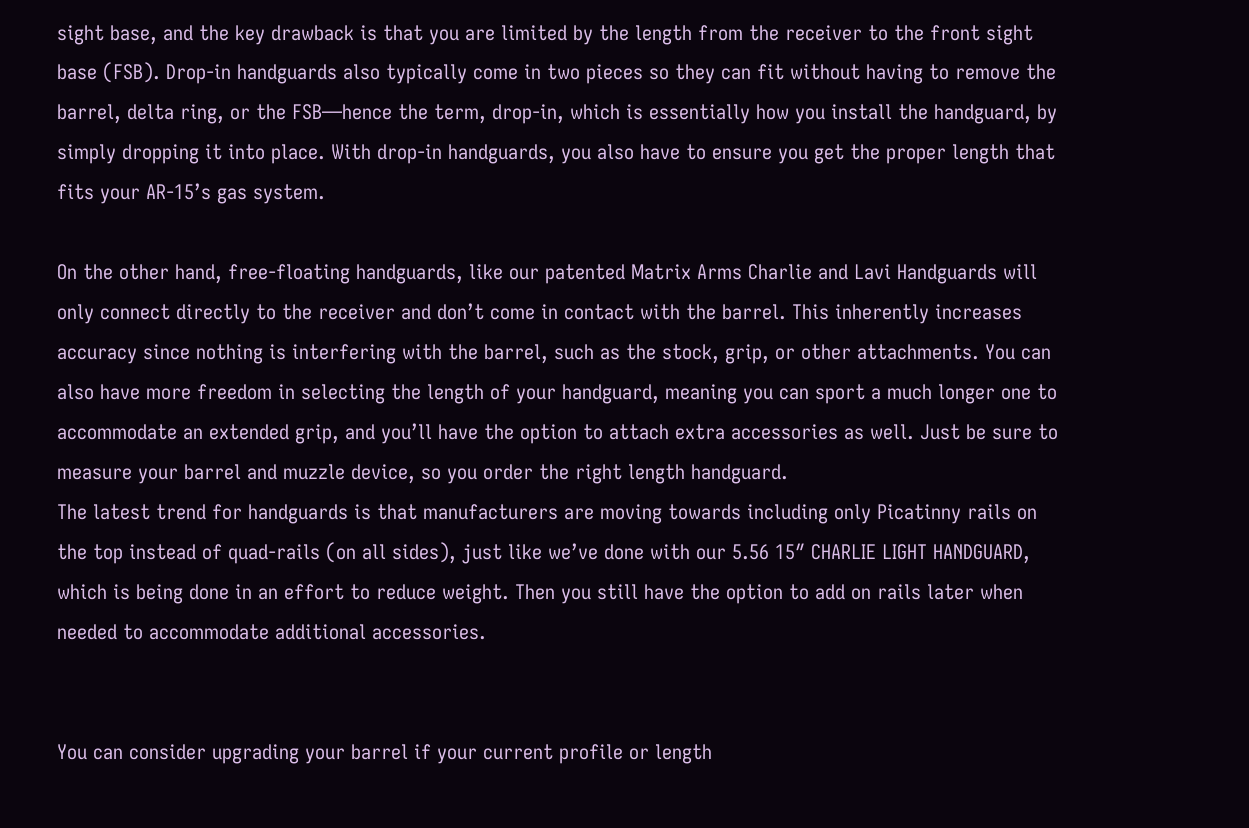sight base, and the key drawback is that you are limited by the length from the receiver to the front sight base (FSB). Drop-in handguards also typically come in two pieces so they can fit without having to remove the barrel, delta ring, or the FSB—hence the term, drop-in, which is essentially how you install the handguard, by simply dropping it into place. With drop-in handguards, you also have to ensure you get the proper length that fits your AR-15’s gas system.

On the other hand, free-floating handguards, like our patented Matrix Arms Charlie and Lavi Handguards will only connect directly to the receiver and don’t come in contact with the barrel. This inherently increases accuracy since nothing is interfering with the barrel, such as the stock, grip, or other attachments. You can also have more freedom in selecting the length of your handguard, meaning you can sport a much longer one to accommodate an extended grip, and you’ll have the option to attach extra accessories as well. Just be sure to measure your barrel and muzzle device, so you order the right length handguard.
The latest trend for handguards is that manufacturers are moving towards including only Picatinny rails on the top instead of quad-rails (on all sides), just like we’ve done with our 5.56 15″ CHARLIE LIGHT HANDGUARD, which is being done in an effort to reduce weight. Then you still have the option to add on rails later when needed to accommodate additional accessories.


You can consider upgrading your barrel if your current profile or length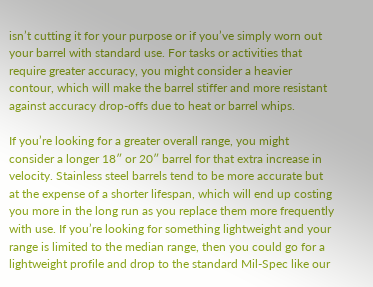isn’t cutting it for your purpose or if you’ve simply worn out your barrel with standard use. For tasks or activities that require greater accuracy, you might consider a heavier contour, which will make the barrel stiffer and more resistant against accuracy drop-offs due to heat or barrel whips.

If you’re looking for a greater overall range, you might consider a longer 18″ or 20″ barrel for that extra increase in velocity. Stainless steel barrels tend to be more accurate but at the expense of a shorter lifespan, which will end up costing you more in the long run as you replace them more frequently with use. If you’re looking for something lightweight and your range is limited to the median range, then you could go for a lightweight profile and drop to the standard Mil-Spec like our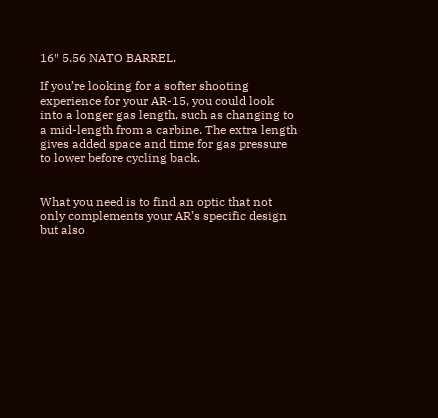16″ 5.56 NATO BARREL.

If you’re looking for a softer shooting experience for your AR-15, you could look into a longer gas length, such as changing to a mid-length from a carbine. The extra length gives added space and time for gas pressure to lower before cycling back.


What you need is to find an optic that not only complements your AR’s specific design but also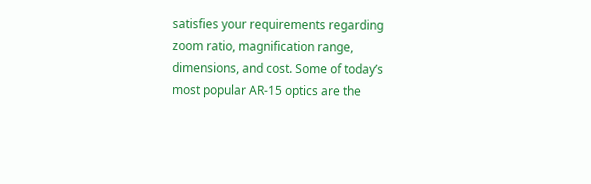satisfies your requirements regarding zoom ratio, magnification range, dimensions, and cost. Some of today’s most popular AR-15 optics are the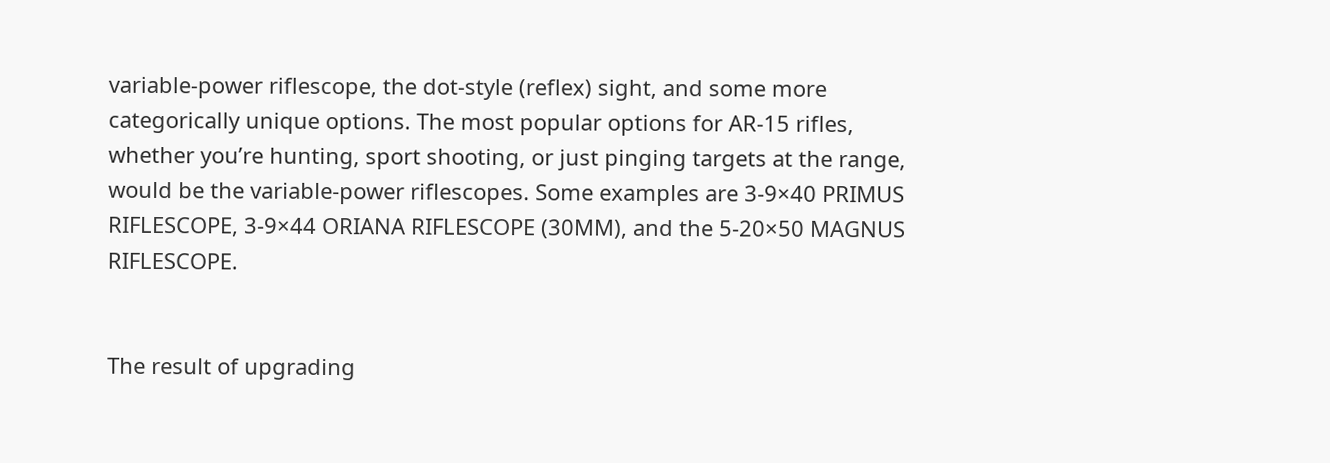variable-power riflescope, the dot-style (reflex) sight, and some more categorically unique options. The most popular options for AR-15 rifles, whether you’re hunting, sport shooting, or just pinging targets at the range, would be the variable-power riflescopes. Some examples are 3-9×40 PRIMUS RIFLESCOPE, 3-9×44 ORIANA RIFLESCOPE (30MM), and the 5-20×50 MAGNUS RIFLESCOPE.


The result of upgrading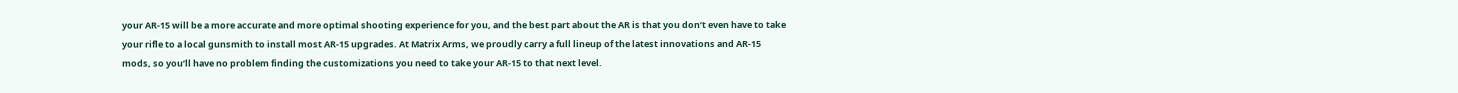your AR-15 will be a more accurate and more optimal shooting experience for you, and the best part about the AR is that you don’t even have to take your rifle to a local gunsmith to install most AR-15 upgrades. At Matrix Arms, we proudly carry a full lineup of the latest innovations and AR-15 mods, so you’ll have no problem finding the customizations you need to take your AR-15 to that next level.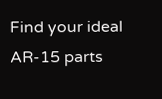Find your ideal AR-15 parts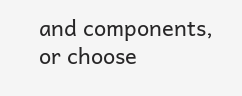and components, or choose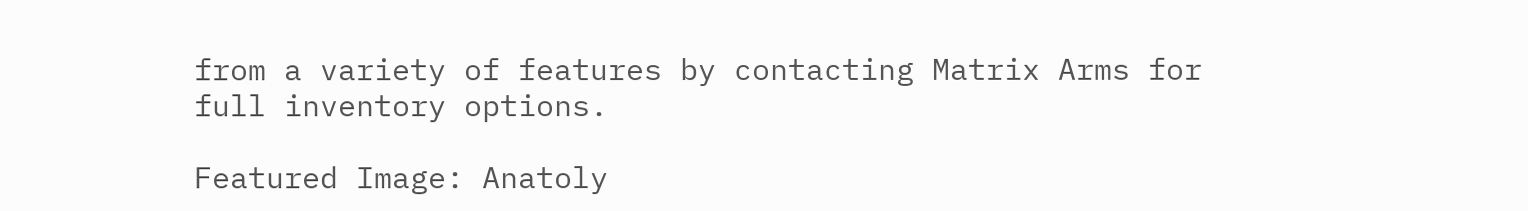from a variety of features by contacting Matrix Arms for full inventory options.

Featured Image: Anatoly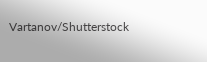Vartanov/Shutterstock